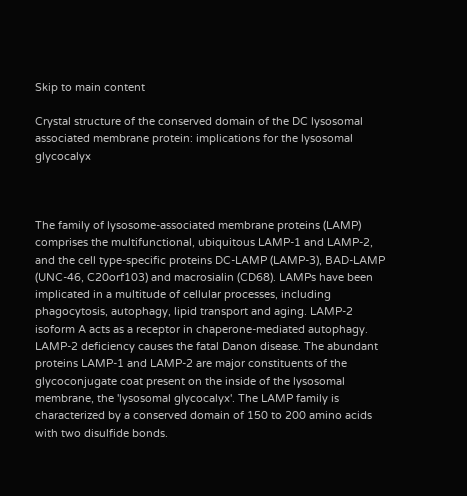Skip to main content

Crystal structure of the conserved domain of the DC lysosomal associated membrane protein: implications for the lysosomal glycocalyx



The family of lysosome-associated membrane proteins (LAMP) comprises the multifunctional, ubiquitous LAMP-1 and LAMP-2, and the cell type-specific proteins DC-LAMP (LAMP-3), BAD-LAMP (UNC-46, C20orf103) and macrosialin (CD68). LAMPs have been implicated in a multitude of cellular processes, including phagocytosis, autophagy, lipid transport and aging. LAMP-2 isoform A acts as a receptor in chaperone-mediated autophagy. LAMP-2 deficiency causes the fatal Danon disease. The abundant proteins LAMP-1 and LAMP-2 are major constituents of the glycoconjugate coat present on the inside of the lysosomal membrane, the 'lysosomal glycocalyx'. The LAMP family is characterized by a conserved domain of 150 to 200 amino acids with two disulfide bonds.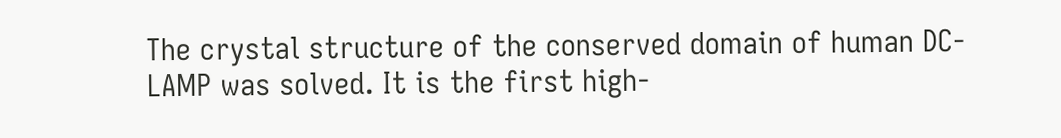The crystal structure of the conserved domain of human DC-LAMP was solved. It is the first high-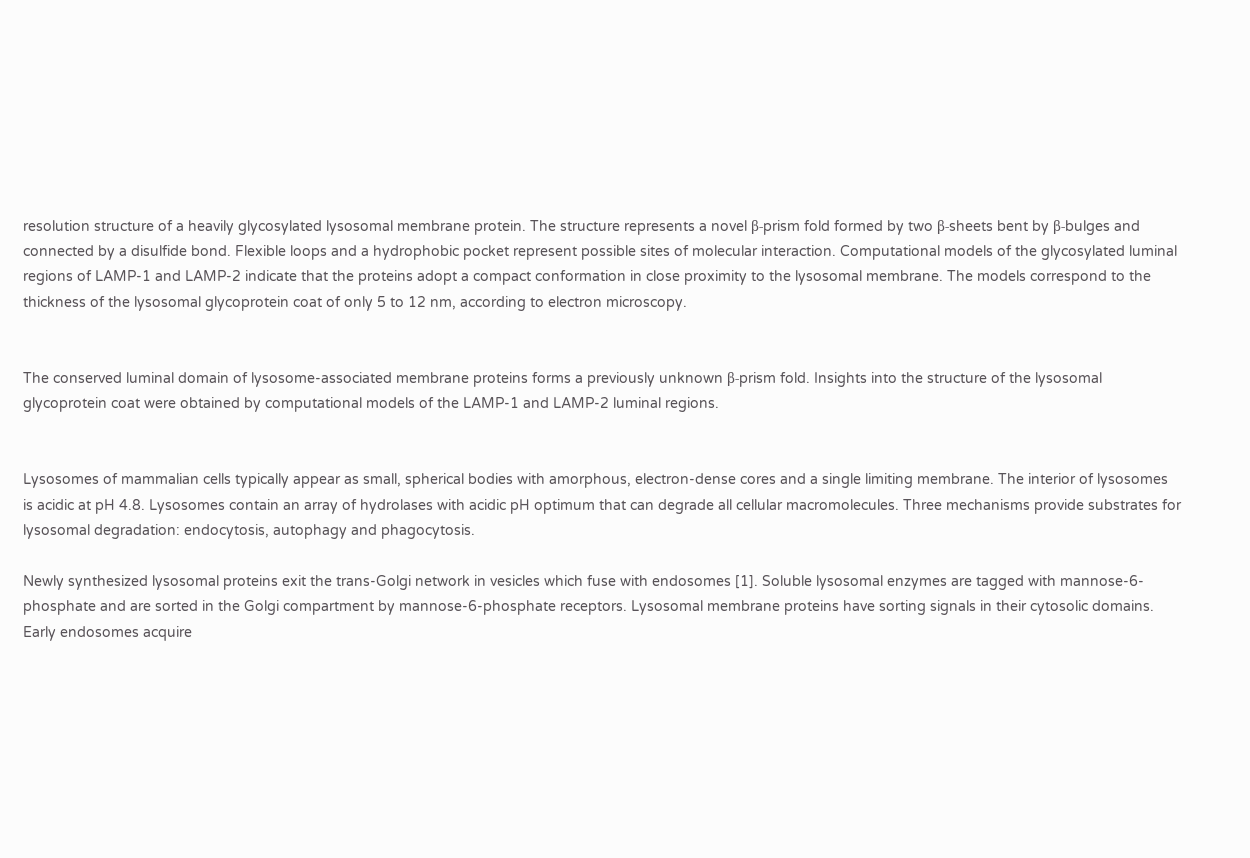resolution structure of a heavily glycosylated lysosomal membrane protein. The structure represents a novel β-prism fold formed by two β-sheets bent by β-bulges and connected by a disulfide bond. Flexible loops and a hydrophobic pocket represent possible sites of molecular interaction. Computational models of the glycosylated luminal regions of LAMP-1 and LAMP-2 indicate that the proteins adopt a compact conformation in close proximity to the lysosomal membrane. The models correspond to the thickness of the lysosomal glycoprotein coat of only 5 to 12 nm, according to electron microscopy.


The conserved luminal domain of lysosome-associated membrane proteins forms a previously unknown β-prism fold. Insights into the structure of the lysosomal glycoprotein coat were obtained by computational models of the LAMP-1 and LAMP-2 luminal regions.


Lysosomes of mammalian cells typically appear as small, spherical bodies with amorphous, electron-dense cores and a single limiting membrane. The interior of lysosomes is acidic at pH 4.8. Lysosomes contain an array of hydrolases with acidic pH optimum that can degrade all cellular macromolecules. Three mechanisms provide substrates for lysosomal degradation: endocytosis, autophagy and phagocytosis.

Newly synthesized lysosomal proteins exit the trans-Golgi network in vesicles which fuse with endosomes [1]. Soluble lysosomal enzymes are tagged with mannose-6-phosphate and are sorted in the Golgi compartment by mannose-6-phosphate receptors. Lysosomal membrane proteins have sorting signals in their cytosolic domains. Early endosomes acquire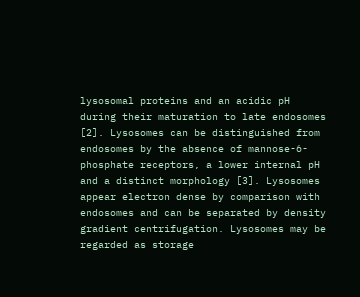lysosomal proteins and an acidic pH during their maturation to late endosomes [2]. Lysosomes can be distinguished from endosomes by the absence of mannose-6-phosphate receptors, a lower internal pH and a distinct morphology [3]. Lysosomes appear electron dense by comparison with endosomes and can be separated by density gradient centrifugation. Lysosomes may be regarded as storage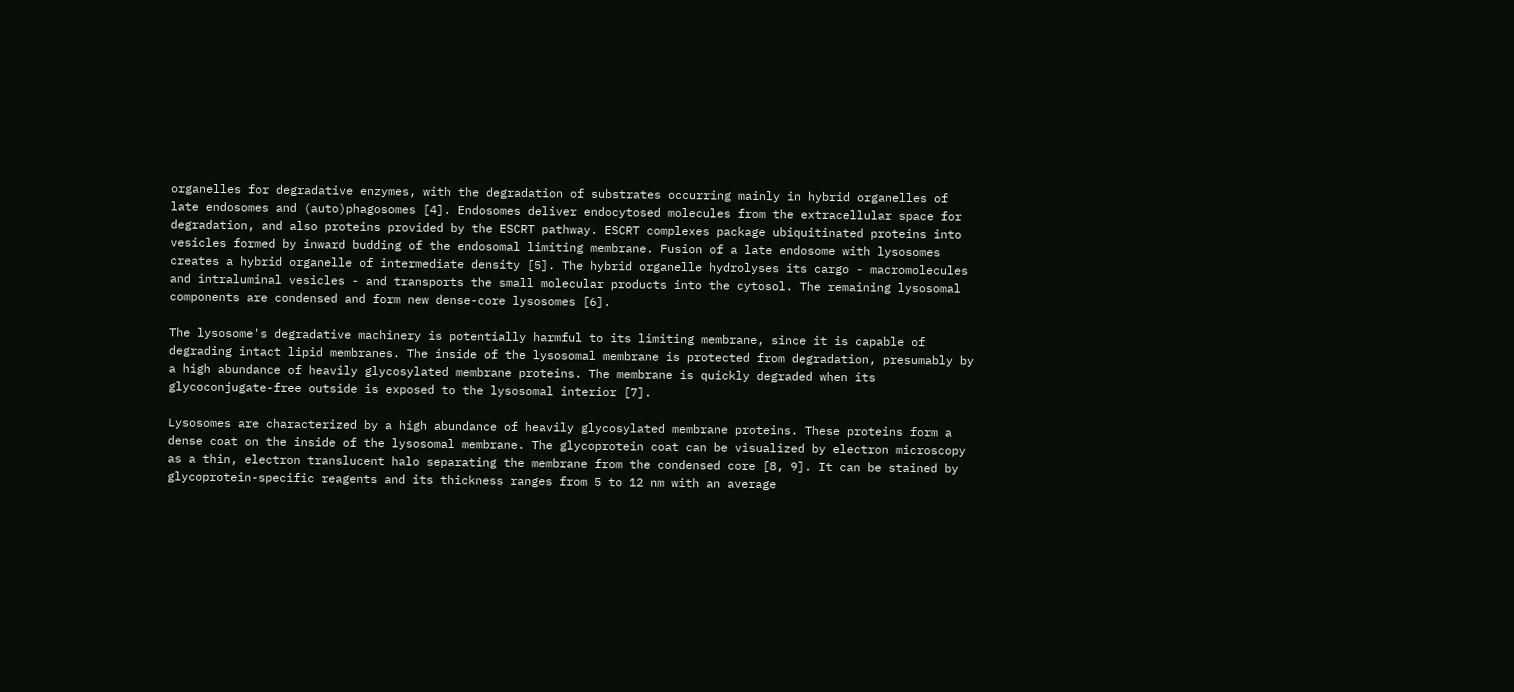organelles for degradative enzymes, with the degradation of substrates occurring mainly in hybrid organelles of late endosomes and (auto)phagosomes [4]. Endosomes deliver endocytosed molecules from the extracellular space for degradation, and also proteins provided by the ESCRT pathway. ESCRT complexes package ubiquitinated proteins into vesicles formed by inward budding of the endosomal limiting membrane. Fusion of a late endosome with lysosomes creates a hybrid organelle of intermediate density [5]. The hybrid organelle hydrolyses its cargo - macromolecules and intraluminal vesicles - and transports the small molecular products into the cytosol. The remaining lysosomal components are condensed and form new dense-core lysosomes [6].

The lysosome's degradative machinery is potentially harmful to its limiting membrane, since it is capable of degrading intact lipid membranes. The inside of the lysosomal membrane is protected from degradation, presumably by a high abundance of heavily glycosylated membrane proteins. The membrane is quickly degraded when its glycoconjugate-free outside is exposed to the lysosomal interior [7].

Lysosomes are characterized by a high abundance of heavily glycosylated membrane proteins. These proteins form a dense coat on the inside of the lysosomal membrane. The glycoprotein coat can be visualized by electron microscopy as a thin, electron translucent halo separating the membrane from the condensed core [8, 9]. It can be stained by glycoprotein-specific reagents and its thickness ranges from 5 to 12 nm with an average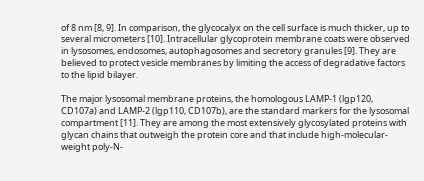of 8 nm [8, 9]. In comparison, the glycocalyx on the cell surface is much thicker, up to several micrometers [10]. Intracellular glycoprotein membrane coats were observed in lysosomes, endosomes, autophagosomes and secretory granules [9]. They are believed to protect vesicle membranes by limiting the access of degradative factors to the lipid bilayer.

The major lysosomal membrane proteins, the homologous LAMP-1 (lgp120, CD107a) and LAMP-2 (lgp110, CD107b), are the standard markers for the lysosomal compartment [11]. They are among the most extensively glycosylated proteins with glycan chains that outweigh the protein core and that include high-molecular-weight poly-N-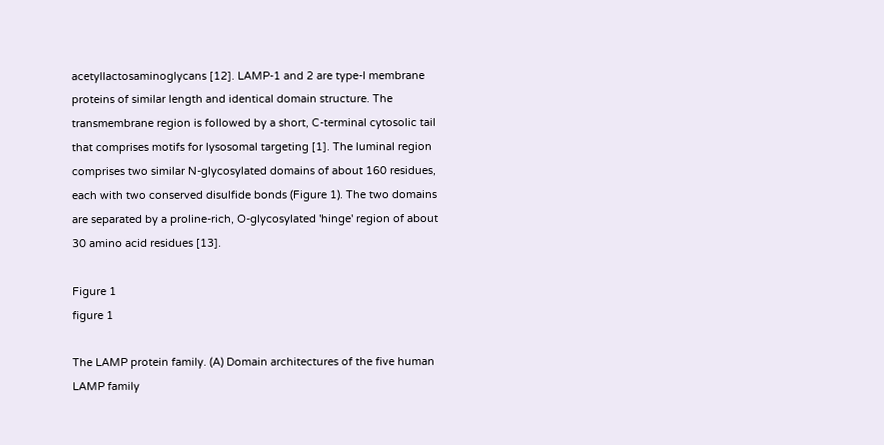acetyllactosaminoglycans [12]. LAMP-1 and 2 are type-I membrane proteins of similar length and identical domain structure. The transmembrane region is followed by a short, C-terminal cytosolic tail that comprises motifs for lysosomal targeting [1]. The luminal region comprises two similar N-glycosylated domains of about 160 residues, each with two conserved disulfide bonds (Figure 1). The two domains are separated by a proline-rich, O-glycosylated 'hinge' region of about 30 amino acid residues [13].

Figure 1
figure 1

The LAMP protein family. (A) Domain architectures of the five human LAMP family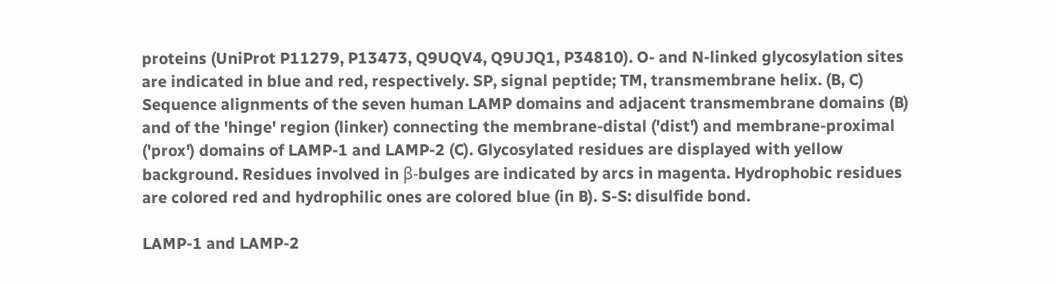proteins (UniProt P11279, P13473, Q9UQV4, Q9UJQ1, P34810). O- and N-linked glycosylation sites are indicated in blue and red, respectively. SP, signal peptide; TM, transmembrane helix. (B, C) Sequence alignments of the seven human LAMP domains and adjacent transmembrane domains (B) and of the 'hinge' region (linker) connecting the membrane-distal ('dist') and membrane-proximal ('prox') domains of LAMP-1 and LAMP-2 (C). Glycosylated residues are displayed with yellow background. Residues involved in β-bulges are indicated by arcs in magenta. Hydrophobic residues are colored red and hydrophilic ones are colored blue (in B). S-S: disulfide bond.

LAMP-1 and LAMP-2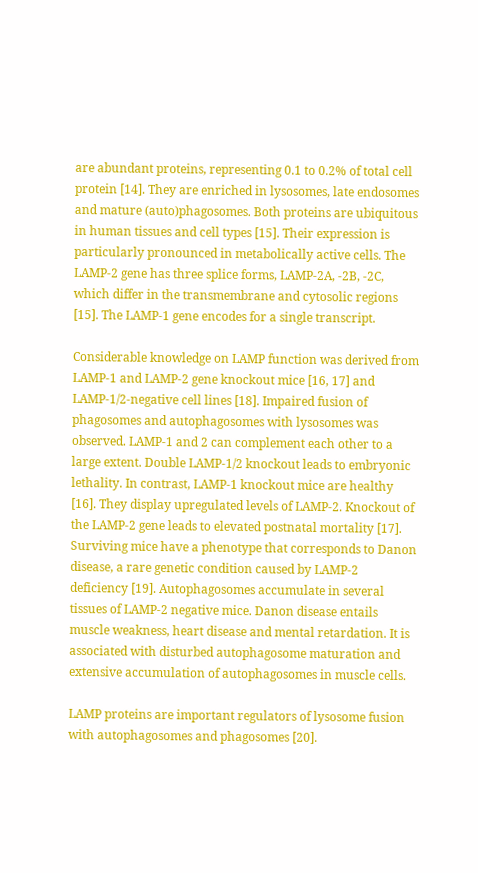are abundant proteins, representing 0.1 to 0.2% of total cell protein [14]. They are enriched in lysosomes, late endosomes and mature (auto)phagosomes. Both proteins are ubiquitous in human tissues and cell types [15]. Their expression is particularly pronounced in metabolically active cells. The LAMP-2 gene has three splice forms, LAMP-2A, -2B, -2C, which differ in the transmembrane and cytosolic regions [15]. The LAMP-1 gene encodes for a single transcript.

Considerable knowledge on LAMP function was derived from LAMP-1 and LAMP-2 gene knockout mice [16, 17] and LAMP-1/2-negative cell lines [18]. Impaired fusion of phagosomes and autophagosomes with lysosomes was observed. LAMP-1 and 2 can complement each other to a large extent. Double LAMP-1/2 knockout leads to embryonic lethality. In contrast, LAMP-1 knockout mice are healthy [16]. They display upregulated levels of LAMP-2. Knockout of the LAMP-2 gene leads to elevated postnatal mortality [17]. Surviving mice have a phenotype that corresponds to Danon disease, a rare genetic condition caused by LAMP-2 deficiency [19]. Autophagosomes accumulate in several tissues of LAMP-2 negative mice. Danon disease entails muscle weakness, heart disease and mental retardation. It is associated with disturbed autophagosome maturation and extensive accumulation of autophagosomes in muscle cells.

LAMP proteins are important regulators of lysosome fusion with autophagosomes and phagosomes [20].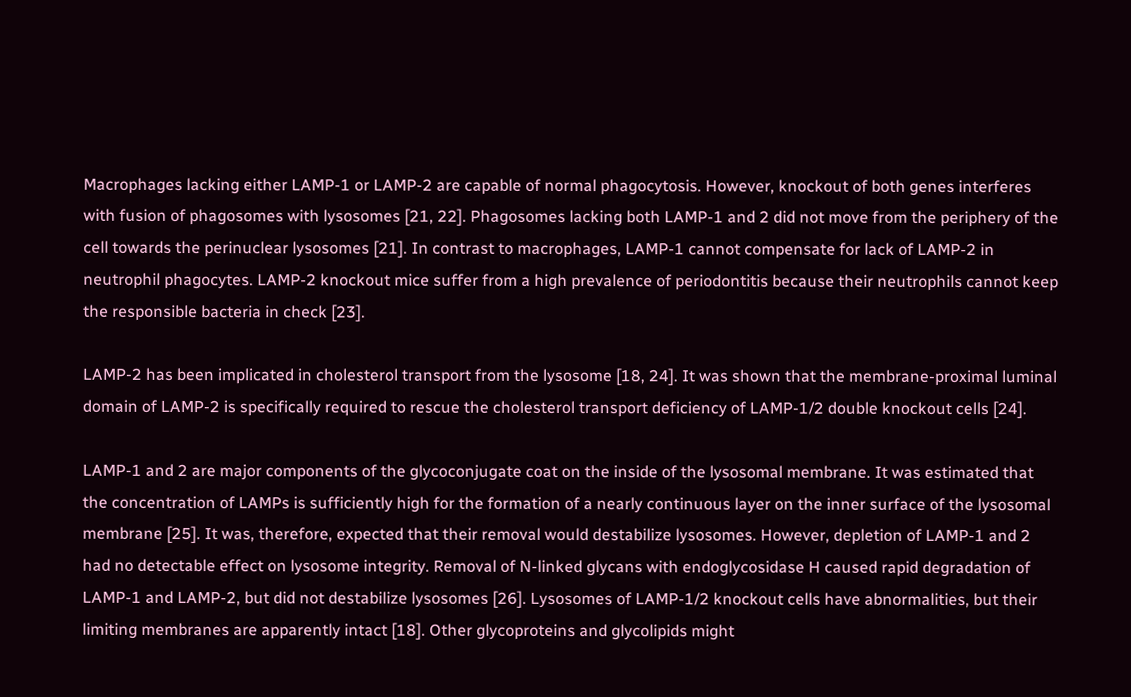Macrophages lacking either LAMP-1 or LAMP-2 are capable of normal phagocytosis. However, knockout of both genes interferes with fusion of phagosomes with lysosomes [21, 22]. Phagosomes lacking both LAMP-1 and 2 did not move from the periphery of the cell towards the perinuclear lysosomes [21]. In contrast to macrophages, LAMP-1 cannot compensate for lack of LAMP-2 in neutrophil phagocytes. LAMP-2 knockout mice suffer from a high prevalence of periodontitis because their neutrophils cannot keep the responsible bacteria in check [23].

LAMP-2 has been implicated in cholesterol transport from the lysosome [18, 24]. It was shown that the membrane-proximal luminal domain of LAMP-2 is specifically required to rescue the cholesterol transport deficiency of LAMP-1/2 double knockout cells [24].

LAMP-1 and 2 are major components of the glycoconjugate coat on the inside of the lysosomal membrane. It was estimated that the concentration of LAMPs is sufficiently high for the formation of a nearly continuous layer on the inner surface of the lysosomal membrane [25]. It was, therefore, expected that their removal would destabilize lysosomes. However, depletion of LAMP-1 and 2 had no detectable effect on lysosome integrity. Removal of N-linked glycans with endoglycosidase H caused rapid degradation of LAMP-1 and LAMP-2, but did not destabilize lysosomes [26]. Lysosomes of LAMP-1/2 knockout cells have abnormalities, but their limiting membranes are apparently intact [18]. Other glycoproteins and glycolipids might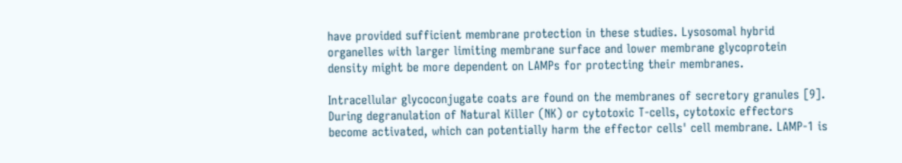have provided sufficient membrane protection in these studies. Lysosomal hybrid organelles with larger limiting membrane surface and lower membrane glycoprotein density might be more dependent on LAMPs for protecting their membranes.

Intracellular glycoconjugate coats are found on the membranes of secretory granules [9]. During degranulation of Natural Killer (NK) or cytotoxic T-cells, cytotoxic effectors become activated, which can potentially harm the effector cells' cell membrane. LAMP-1 is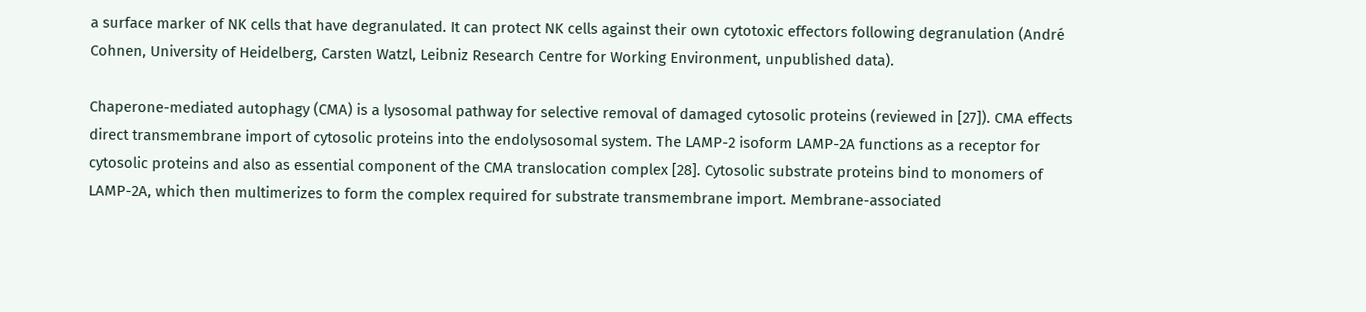a surface marker of NK cells that have degranulated. It can protect NK cells against their own cytotoxic effectors following degranulation (André Cohnen, University of Heidelberg, Carsten Watzl, Leibniz Research Centre for Working Environment, unpublished data).

Chaperone-mediated autophagy (CMA) is a lysosomal pathway for selective removal of damaged cytosolic proteins (reviewed in [27]). CMA effects direct transmembrane import of cytosolic proteins into the endolysosomal system. The LAMP-2 isoform LAMP-2A functions as a receptor for cytosolic proteins and also as essential component of the CMA translocation complex [28]. Cytosolic substrate proteins bind to monomers of LAMP-2A, which then multimerizes to form the complex required for substrate transmembrane import. Membrane-associated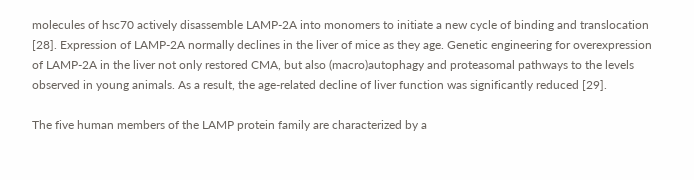molecules of hsc70 actively disassemble LAMP-2A into monomers to initiate a new cycle of binding and translocation [28]. Expression of LAMP-2A normally declines in the liver of mice as they age. Genetic engineering for overexpression of LAMP-2A in the liver not only restored CMA, but also (macro)autophagy and proteasomal pathways to the levels observed in young animals. As a result, the age-related decline of liver function was significantly reduced [29].

The five human members of the LAMP protein family are characterized by a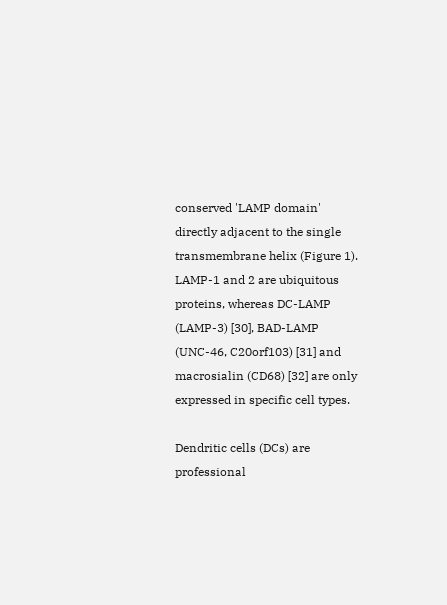conserved 'LAMP domain' directly adjacent to the single transmembrane helix (Figure 1). LAMP-1 and 2 are ubiquitous proteins, whereas DC-LAMP (LAMP-3) [30], BAD-LAMP (UNC-46, C20orf103) [31] and macrosialin (CD68) [32] are only expressed in specific cell types.

Dendritic cells (DCs) are professional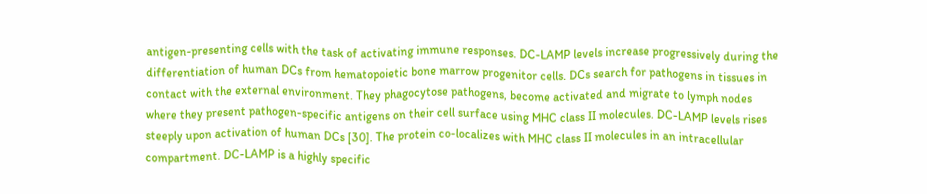antigen-presenting cells with the task of activating immune responses. DC-LAMP levels increase progressively during the differentiation of human DCs from hematopoietic bone marrow progenitor cells. DCs search for pathogens in tissues in contact with the external environment. They phagocytose pathogens, become activated and migrate to lymph nodes where they present pathogen-specific antigens on their cell surface using MHC class II molecules. DC-LAMP levels rises steeply upon activation of human DCs [30]. The protein co-localizes with MHC class II molecules in an intracellular compartment. DC-LAMP is a highly specific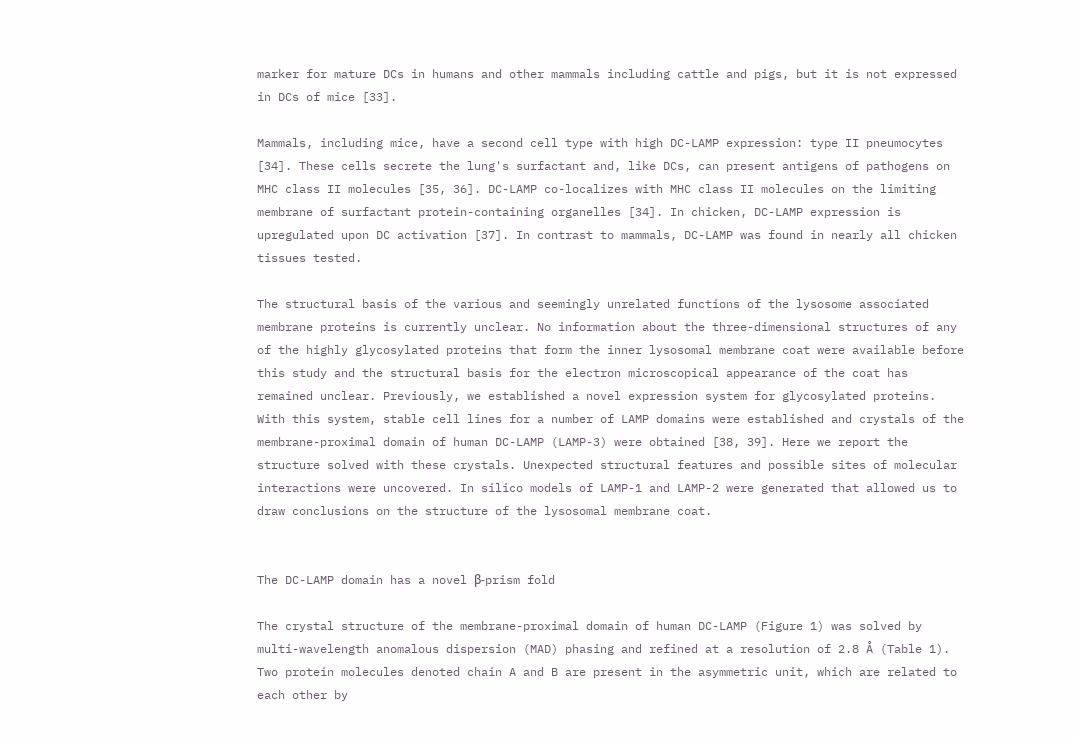marker for mature DCs in humans and other mammals including cattle and pigs, but it is not expressed in DCs of mice [33].

Mammals, including mice, have a second cell type with high DC-LAMP expression: type II pneumocytes [34]. These cells secrete the lung's surfactant and, like DCs, can present antigens of pathogens on MHC class II molecules [35, 36]. DC-LAMP co-localizes with MHC class II molecules on the limiting membrane of surfactant protein-containing organelles [34]. In chicken, DC-LAMP expression is upregulated upon DC activation [37]. In contrast to mammals, DC-LAMP was found in nearly all chicken tissues tested.

The structural basis of the various and seemingly unrelated functions of the lysosome associated membrane proteins is currently unclear. No information about the three-dimensional structures of any of the highly glycosylated proteins that form the inner lysosomal membrane coat were available before this study and the structural basis for the electron microscopical appearance of the coat has remained unclear. Previously, we established a novel expression system for glycosylated proteins. With this system, stable cell lines for a number of LAMP domains were established and crystals of the membrane-proximal domain of human DC-LAMP (LAMP-3) were obtained [38, 39]. Here we report the structure solved with these crystals. Unexpected structural features and possible sites of molecular interactions were uncovered. In silico models of LAMP-1 and LAMP-2 were generated that allowed us to draw conclusions on the structure of the lysosomal membrane coat.


The DC-LAMP domain has a novel β-prism fold

The crystal structure of the membrane-proximal domain of human DC-LAMP (Figure 1) was solved by multi-wavelength anomalous dispersion (MAD) phasing and refined at a resolution of 2.8 Å (Table 1). Two protein molecules denoted chain A and B are present in the asymmetric unit, which are related to each other by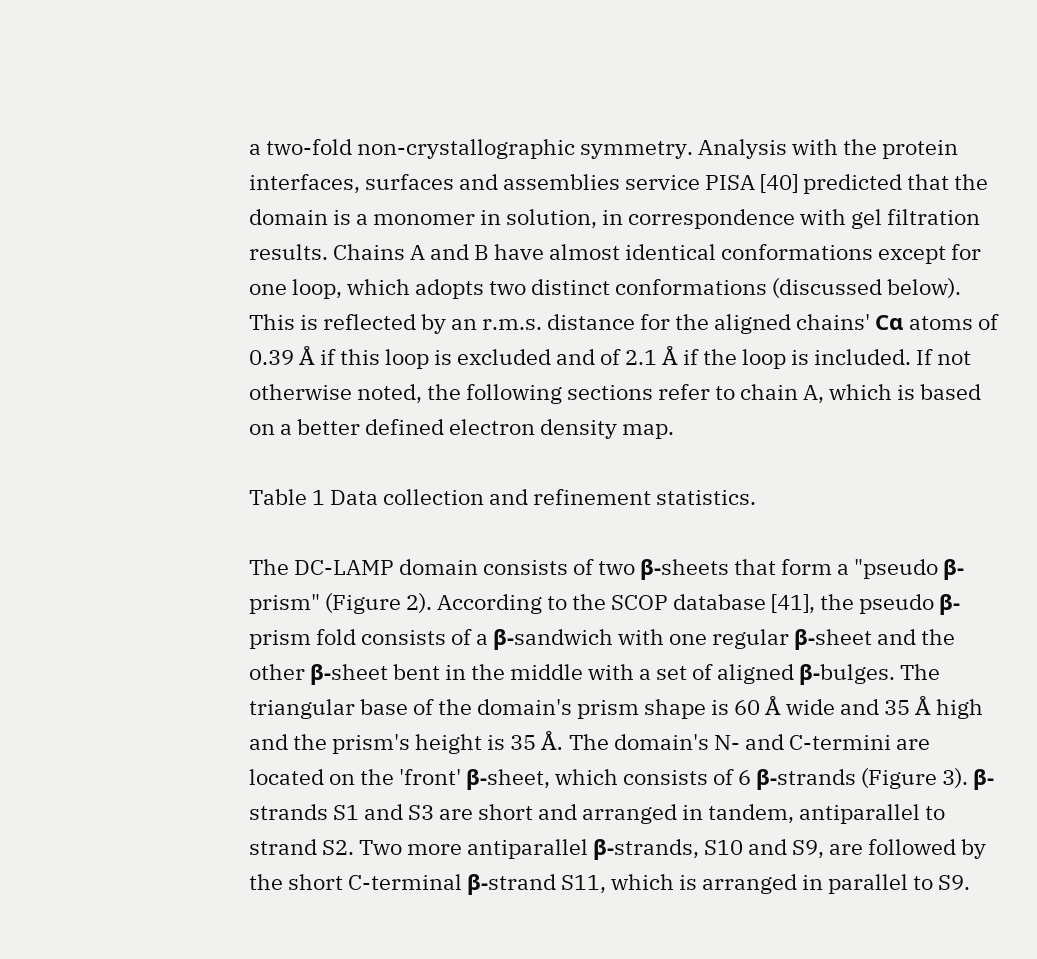a two-fold non-crystallographic symmetry. Analysis with the protein interfaces, surfaces and assemblies service PISA [40] predicted that the domain is a monomer in solution, in correspondence with gel filtration results. Chains A and B have almost identical conformations except for one loop, which adopts two distinct conformations (discussed below). This is reflected by an r.m.s. distance for the aligned chains' Cα atoms of 0.39 Å if this loop is excluded and of 2.1 Å if the loop is included. If not otherwise noted, the following sections refer to chain A, which is based on a better defined electron density map.

Table 1 Data collection and refinement statistics.

The DC-LAMP domain consists of two β-sheets that form a "pseudo β-prism" (Figure 2). According to the SCOP database [41], the pseudo β-prism fold consists of a β-sandwich with one regular β-sheet and the other β-sheet bent in the middle with a set of aligned β-bulges. The triangular base of the domain's prism shape is 60 Å wide and 35 Å high and the prism's height is 35 Å. The domain's N- and C-termini are located on the 'front' β-sheet, which consists of 6 β-strands (Figure 3). β-strands S1 and S3 are short and arranged in tandem, antiparallel to strand S2. Two more antiparallel β-strands, S10 and S9, are followed by the short C-terminal β-strand S11, which is arranged in parallel to S9.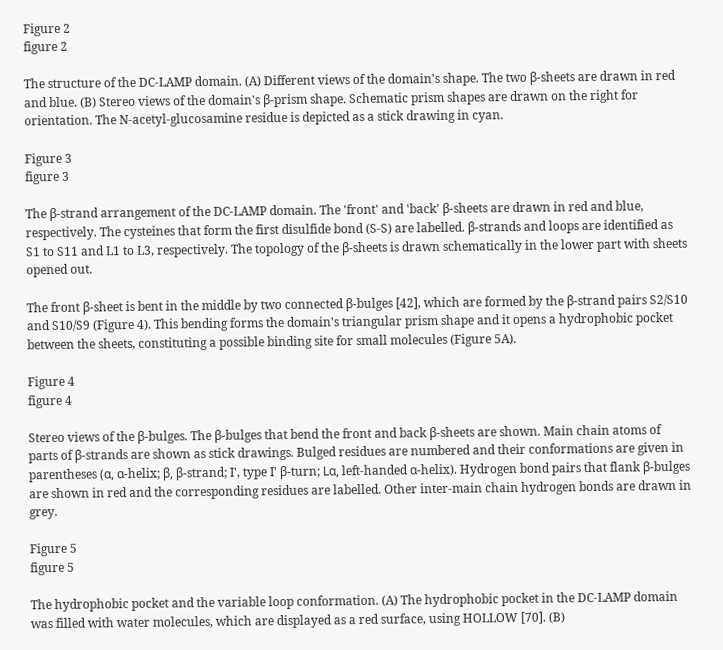Figure 2
figure 2

The structure of the DC-LAMP domain. (A) Different views of the domain's shape. The two β-sheets are drawn in red and blue. (B) Stereo views of the domain's β-prism shape. Schematic prism shapes are drawn on the right for orientation. The N-acetyl-glucosamine residue is depicted as a stick drawing in cyan.

Figure 3
figure 3

The β-strand arrangement of the DC-LAMP domain. The 'front' and 'back' β-sheets are drawn in red and blue, respectively. The cysteines that form the first disulfide bond (S-S) are labelled. β-strands and loops are identified as S1 to S11 and L1 to L3, respectively. The topology of the β-sheets is drawn schematically in the lower part with sheets opened out.

The front β-sheet is bent in the middle by two connected β-bulges [42], which are formed by the β-strand pairs S2/S10 and S10/S9 (Figure 4). This bending forms the domain's triangular prism shape and it opens a hydrophobic pocket between the sheets, constituting a possible binding site for small molecules (Figure 5A).

Figure 4
figure 4

Stereo views of the β-bulges. The β-bulges that bend the front and back β-sheets are shown. Main chain atoms of parts of β-strands are shown as stick drawings. Bulged residues are numbered and their conformations are given in parentheses (α, α-helix; β, β-strand; I', type I' β-turn; Lα, left-handed α-helix). Hydrogen bond pairs that flank β-bulges are shown in red and the corresponding residues are labelled. Other inter-main chain hydrogen bonds are drawn in grey.

Figure 5
figure 5

The hydrophobic pocket and the variable loop conformation. (A) The hydrophobic pocket in the DC-LAMP domain was filled with water molecules, which are displayed as a red surface, using HOLLOW [70]. (B)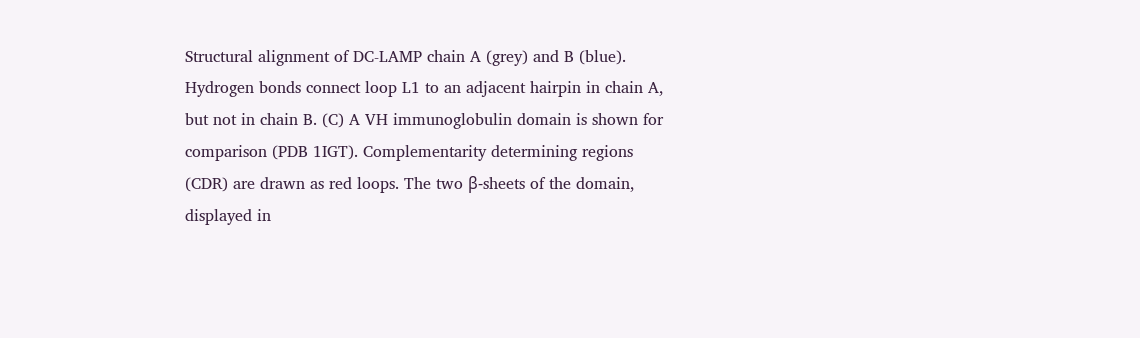Structural alignment of DC-LAMP chain A (grey) and B (blue). Hydrogen bonds connect loop L1 to an adjacent hairpin in chain A, but not in chain B. (C) A VH immunoglobulin domain is shown for comparison (PDB 1IGT). Complementarity determining regions (CDR) are drawn as red loops. The two β-sheets of the domain, displayed in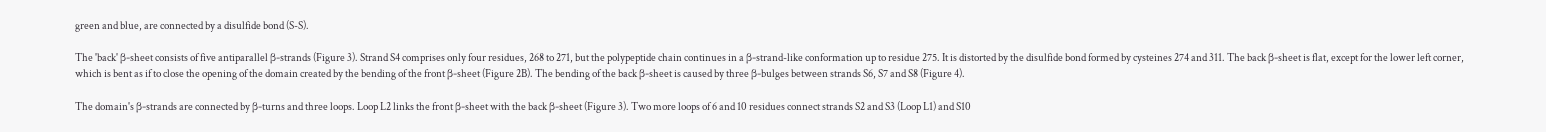green and blue, are connected by a disulfide bond (S-S).

The 'back' β-sheet consists of five antiparallel β-strands (Figure 3). Strand S4 comprises only four residues, 268 to 271, but the polypeptide chain continues in a β-strand-like conformation up to residue 275. It is distorted by the disulfide bond formed by cysteines 274 and 311. The back β-sheet is flat, except for the lower left corner, which is bent as if to close the opening of the domain created by the bending of the front β-sheet (Figure 2B). The bending of the back β-sheet is caused by three β-bulges between strands S6, S7 and S8 (Figure 4).

The domain's β-strands are connected by β-turns and three loops. Loop L2 links the front β-sheet with the back β-sheet (Figure 3). Two more loops of 6 and 10 residues connect strands S2 and S3 (Loop L1) and S10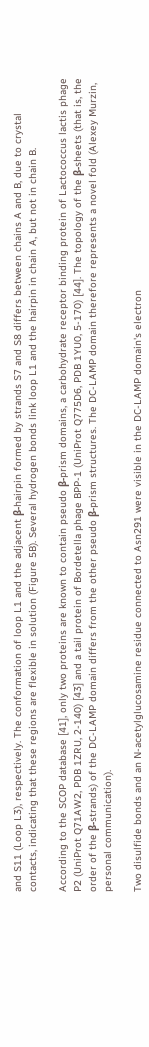and S11 (Loop L3), respectively. The conformation of loop L1 and the adjacent β-hairpin formed by strands S7 and S8 differs between chains A and B, due to crystal contacts, indicating that these regions are flexible in solution (Figure 5B). Several hydrogen bonds link loop L1 and the hairpin in chain A, but not in chain B.

According to the SCOP database [41], only two proteins are known to contain pseudo β-prism domains, a carbohydrate receptor binding protein of Lactococcus lactis phage P2 (UniProt Q71AW2, PDB 1ZRU, 2-140) [43] and a tail protein of Bordetella phage BPP-1 (UniProt Q775D6, PDB 1YU0, 5-170) [44]. The topology of the β-sheets (that is, the order of the β-strands) of the DC-LAMP domain differs from the other pseudo β-prism structures. The DC-LAMP domain therefore represents a novel fold (Alexey Murzin, personal communication).

Two disulfide bonds and an N-acetylglucosamine residue connected to Asn291 were visible in the DC-LAMP domain's electron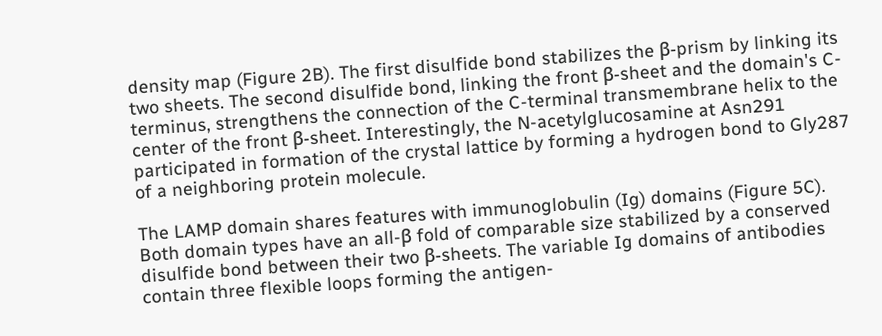density map (Figure 2B). The first disulfide bond stabilizes the β-prism by linking its two sheets. The second disulfide bond, linking the front β-sheet and the domain's C-terminus, strengthens the connection of the C-terminal transmembrane helix to the center of the front β-sheet. Interestingly, the N-acetylglucosamine at Asn291 participated in formation of the crystal lattice by forming a hydrogen bond to Gly287 of a neighboring protein molecule.

The LAMP domain shares features with immunoglobulin (Ig) domains (Figure 5C). Both domain types have an all-β fold of comparable size stabilized by a conserved disulfide bond between their two β-sheets. The variable Ig domains of antibodies contain three flexible loops forming the antigen-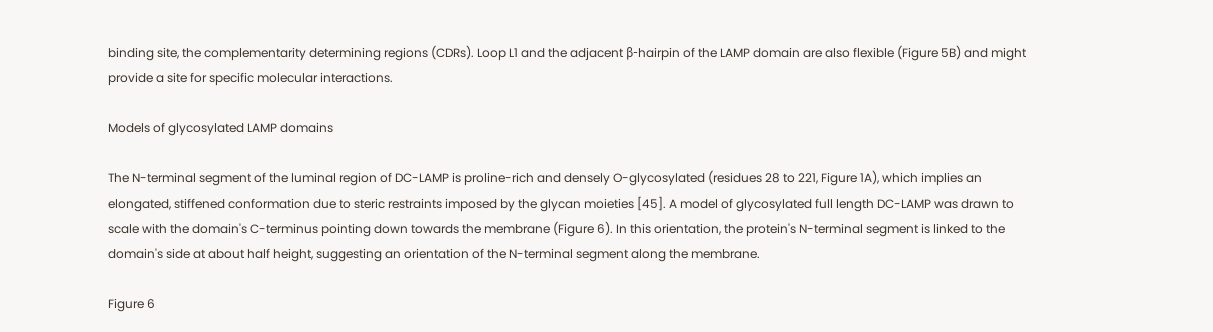binding site, the complementarity determining regions (CDRs). Loop L1 and the adjacent β-hairpin of the LAMP domain are also flexible (Figure 5B) and might provide a site for specific molecular interactions.

Models of glycosylated LAMP domains

The N-terminal segment of the luminal region of DC-LAMP is proline-rich and densely O-glycosylated (residues 28 to 221, Figure 1A), which implies an elongated, stiffened conformation due to steric restraints imposed by the glycan moieties [45]. A model of glycosylated full length DC-LAMP was drawn to scale with the domain's C-terminus pointing down towards the membrane (Figure 6). In this orientation, the protein's N-terminal segment is linked to the domain's side at about half height, suggesting an orientation of the N-terminal segment along the membrane.

Figure 6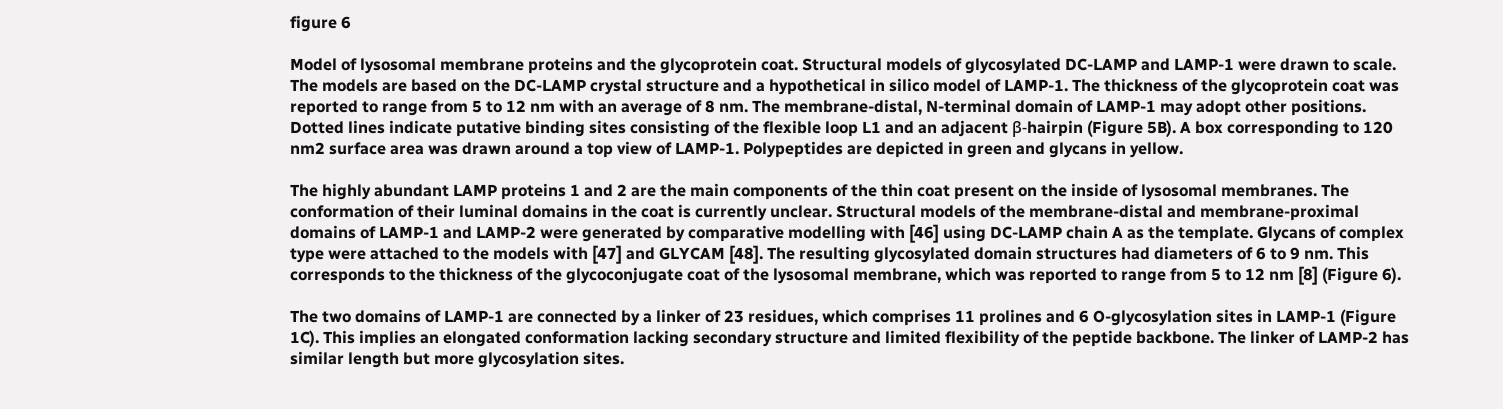figure 6

Model of lysosomal membrane proteins and the glycoprotein coat. Structural models of glycosylated DC-LAMP and LAMP-1 were drawn to scale. The models are based on the DC-LAMP crystal structure and a hypothetical in silico model of LAMP-1. The thickness of the glycoprotein coat was reported to range from 5 to 12 nm with an average of 8 nm. The membrane-distal, N-terminal domain of LAMP-1 may adopt other positions. Dotted lines indicate putative binding sites consisting of the flexible loop L1 and an adjacent β-hairpin (Figure 5B). A box corresponding to 120 nm2 surface area was drawn around a top view of LAMP-1. Polypeptides are depicted in green and glycans in yellow.

The highly abundant LAMP proteins 1 and 2 are the main components of the thin coat present on the inside of lysosomal membranes. The conformation of their luminal domains in the coat is currently unclear. Structural models of the membrane-distal and membrane-proximal domains of LAMP-1 and LAMP-2 were generated by comparative modelling with [46] using DC-LAMP chain A as the template. Glycans of complex type were attached to the models with [47] and GLYCAM [48]. The resulting glycosylated domain structures had diameters of 6 to 9 nm. This corresponds to the thickness of the glycoconjugate coat of the lysosomal membrane, which was reported to range from 5 to 12 nm [8] (Figure 6).

The two domains of LAMP-1 are connected by a linker of 23 residues, which comprises 11 prolines and 6 O-glycosylation sites in LAMP-1 (Figure 1C). This implies an elongated conformation lacking secondary structure and limited flexibility of the peptide backbone. The linker of LAMP-2 has similar length but more glycosylation sites.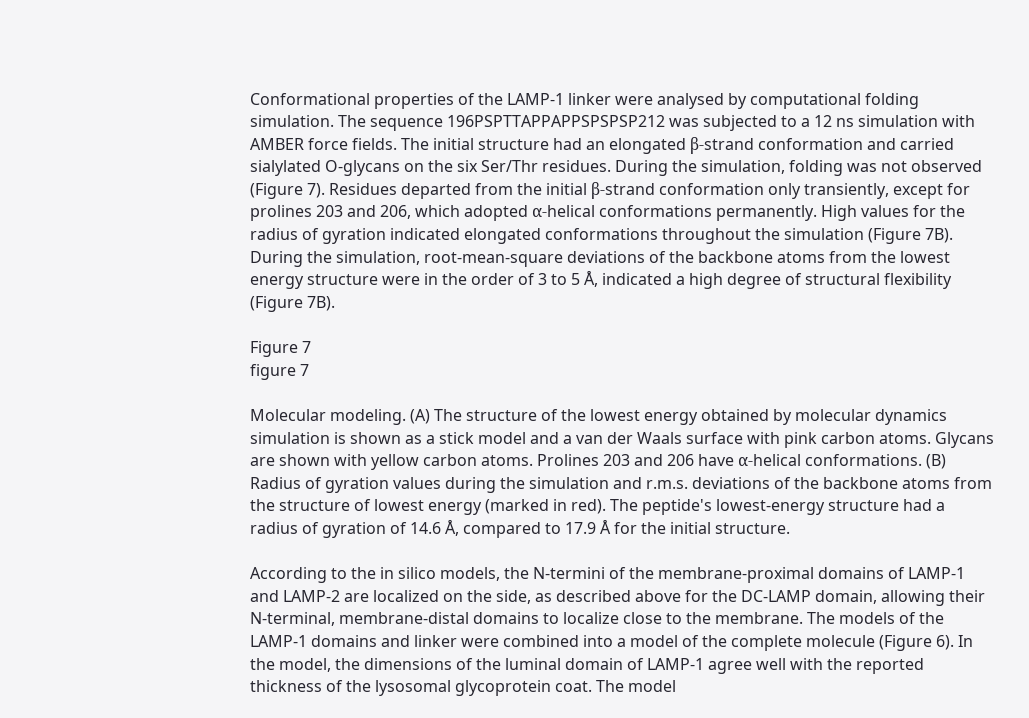Conformational properties of the LAMP-1 linker were analysed by computational folding simulation. The sequence 196PSPTTAPPAPPSPSPSP212 was subjected to a 12 ns simulation with AMBER force fields. The initial structure had an elongated β-strand conformation and carried sialylated O-glycans on the six Ser/Thr residues. During the simulation, folding was not observed (Figure 7). Residues departed from the initial β-strand conformation only transiently, except for prolines 203 and 206, which adopted α-helical conformations permanently. High values for the radius of gyration indicated elongated conformations throughout the simulation (Figure 7B). During the simulation, root-mean-square deviations of the backbone atoms from the lowest energy structure were in the order of 3 to 5 Å, indicated a high degree of structural flexibility (Figure 7B).

Figure 7
figure 7

Molecular modeling. (A) The structure of the lowest energy obtained by molecular dynamics simulation is shown as a stick model and a van der Waals surface with pink carbon atoms. Glycans are shown with yellow carbon atoms. Prolines 203 and 206 have α-helical conformations. (B) Radius of gyration values during the simulation and r.m.s. deviations of the backbone atoms from the structure of lowest energy (marked in red). The peptide's lowest-energy structure had a radius of gyration of 14.6 Å, compared to 17.9 Å for the initial structure.

According to the in silico models, the N-termini of the membrane-proximal domains of LAMP-1 and LAMP-2 are localized on the side, as described above for the DC-LAMP domain, allowing their N-terminal, membrane-distal domains to localize close to the membrane. The models of the LAMP-1 domains and linker were combined into a model of the complete molecule (Figure 6). In the model, the dimensions of the luminal domain of LAMP-1 agree well with the reported thickness of the lysosomal glycoprotein coat. The model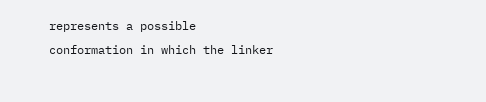represents a possible conformation in which the linker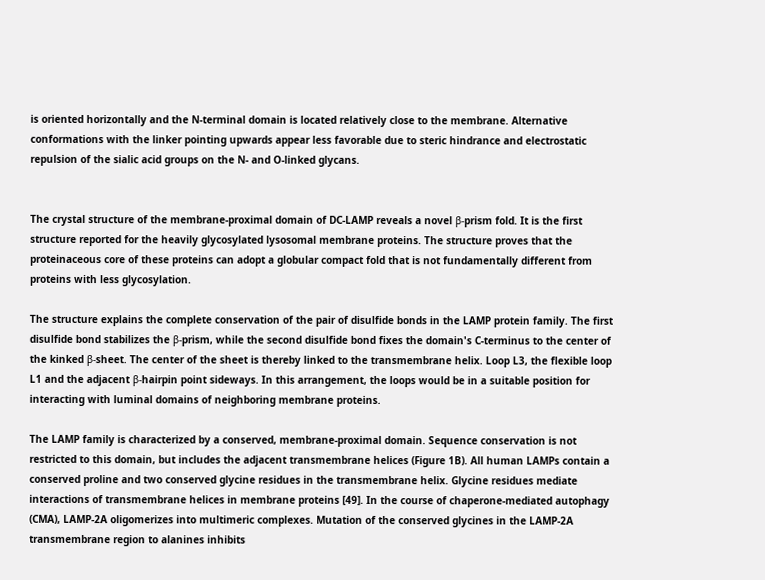is oriented horizontally and the N-terminal domain is located relatively close to the membrane. Alternative conformations with the linker pointing upwards appear less favorable due to steric hindrance and electrostatic repulsion of the sialic acid groups on the N- and O-linked glycans.


The crystal structure of the membrane-proximal domain of DC-LAMP reveals a novel β-prism fold. It is the first structure reported for the heavily glycosylated lysosomal membrane proteins. The structure proves that the proteinaceous core of these proteins can adopt a globular compact fold that is not fundamentally different from proteins with less glycosylation.

The structure explains the complete conservation of the pair of disulfide bonds in the LAMP protein family. The first disulfide bond stabilizes the β-prism, while the second disulfide bond fixes the domain's C-terminus to the center of the kinked β-sheet. The center of the sheet is thereby linked to the transmembrane helix. Loop L3, the flexible loop L1 and the adjacent β-hairpin point sideways. In this arrangement, the loops would be in a suitable position for interacting with luminal domains of neighboring membrane proteins.

The LAMP family is characterized by a conserved, membrane-proximal domain. Sequence conservation is not restricted to this domain, but includes the adjacent transmembrane helices (Figure 1B). All human LAMPs contain a conserved proline and two conserved glycine residues in the transmembrane helix. Glycine residues mediate interactions of transmembrane helices in membrane proteins [49]. In the course of chaperone-mediated autophagy (CMA), LAMP-2A oligomerizes into multimeric complexes. Mutation of the conserved glycines in the LAMP-2A transmembrane region to alanines inhibits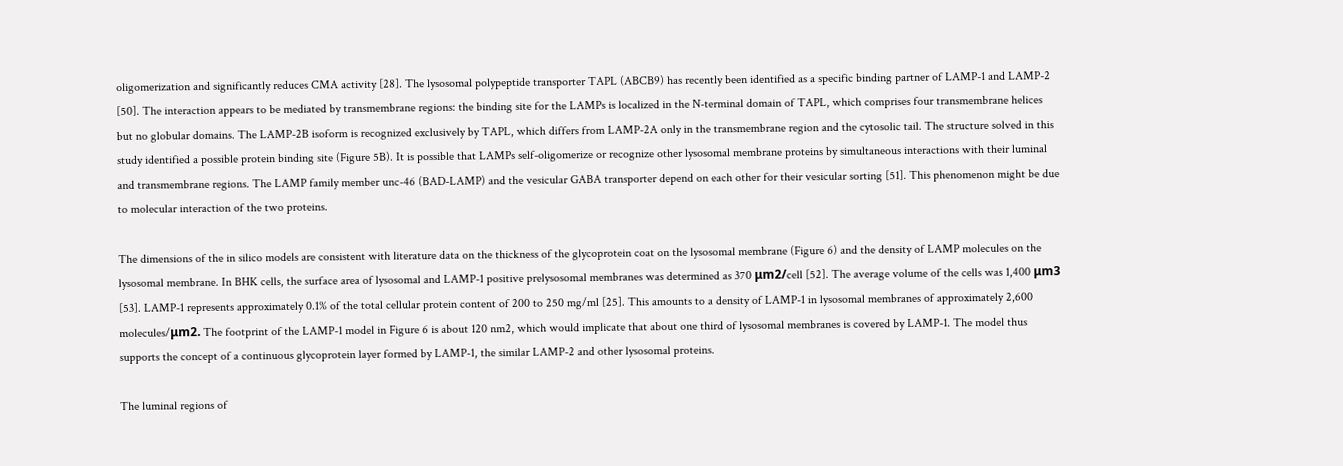oligomerization and significantly reduces CMA activity [28]. The lysosomal polypeptide transporter TAPL (ABCB9) has recently been identified as a specific binding partner of LAMP-1 and LAMP-2 [50]. The interaction appears to be mediated by transmembrane regions: the binding site for the LAMPs is localized in the N-terminal domain of TAPL, which comprises four transmembrane helices but no globular domains. The LAMP-2B isoform is recognized exclusively by TAPL, which differs from LAMP-2A only in the transmembrane region and the cytosolic tail. The structure solved in this study identified a possible protein binding site (Figure 5B). It is possible that LAMPs self-oligomerize or recognize other lysosomal membrane proteins by simultaneous interactions with their luminal and transmembrane regions. The LAMP family member unc-46 (BAD-LAMP) and the vesicular GABA transporter depend on each other for their vesicular sorting [51]. This phenomenon might be due to molecular interaction of the two proteins.

The dimensions of the in silico models are consistent with literature data on the thickness of the glycoprotein coat on the lysosomal membrane (Figure 6) and the density of LAMP molecules on the lysosomal membrane. In BHK cells, the surface area of lysosomal and LAMP-1 positive prelysosomal membranes was determined as 370 μm2/cell [52]. The average volume of the cells was 1,400 μm3 [53]. LAMP-1 represents approximately 0.1% of the total cellular protein content of 200 to 250 mg/ml [25]. This amounts to a density of LAMP-1 in lysosomal membranes of approximately 2,600 molecules/μm2. The footprint of the LAMP-1 model in Figure 6 is about 120 nm2, which would implicate that about one third of lysosomal membranes is covered by LAMP-1. The model thus supports the concept of a continuous glycoprotein layer formed by LAMP-1, the similar LAMP-2 and other lysosomal proteins.

The luminal regions of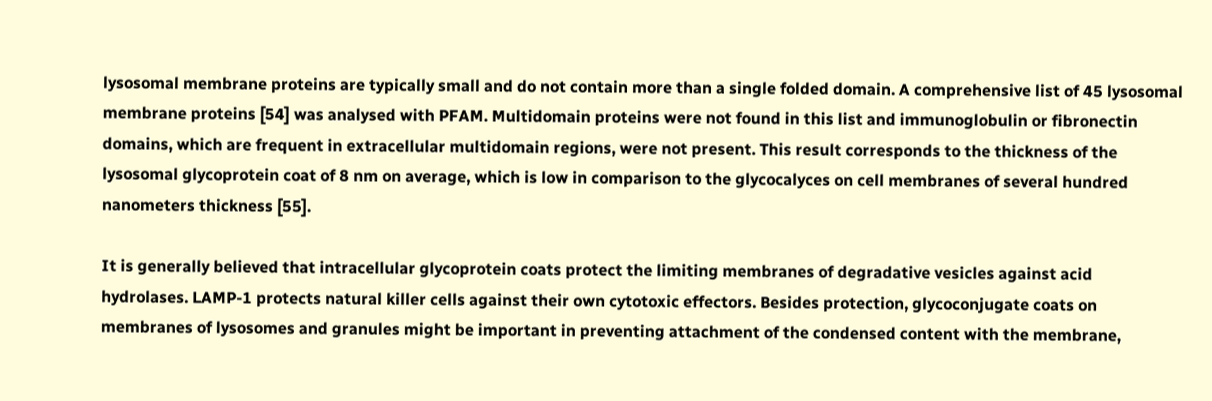lysosomal membrane proteins are typically small and do not contain more than a single folded domain. A comprehensive list of 45 lysosomal membrane proteins [54] was analysed with PFAM. Multidomain proteins were not found in this list and immunoglobulin or fibronectin domains, which are frequent in extracellular multidomain regions, were not present. This result corresponds to the thickness of the lysosomal glycoprotein coat of 8 nm on average, which is low in comparison to the glycocalyces on cell membranes of several hundred nanometers thickness [55].

It is generally believed that intracellular glycoprotein coats protect the limiting membranes of degradative vesicles against acid hydrolases. LAMP-1 protects natural killer cells against their own cytotoxic effectors. Besides protection, glycoconjugate coats on membranes of lysosomes and granules might be important in preventing attachment of the condensed content with the membrane,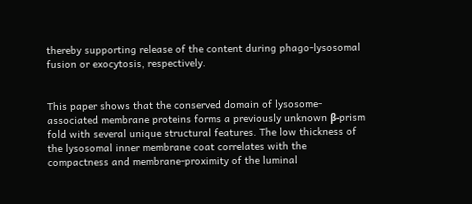thereby supporting release of the content during phago-lysosomal fusion or exocytosis, respectively.


This paper shows that the conserved domain of lysosome-associated membrane proteins forms a previously unknown β-prism fold with several unique structural features. The low thickness of the lysosomal inner membrane coat correlates with the compactness and membrane-proximity of the luminal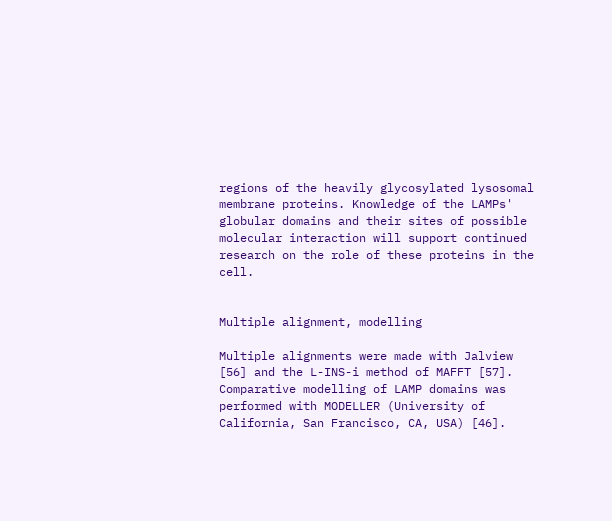regions of the heavily glycosylated lysosomal membrane proteins. Knowledge of the LAMPs' globular domains and their sites of possible molecular interaction will support continued research on the role of these proteins in the cell.


Multiple alignment, modelling

Multiple alignments were made with Jalview [56] and the L-INS-i method of MAFFT [57]. Comparative modelling of LAMP domains was performed with MODELLER (University of California, San Francisco, CA, USA) [46].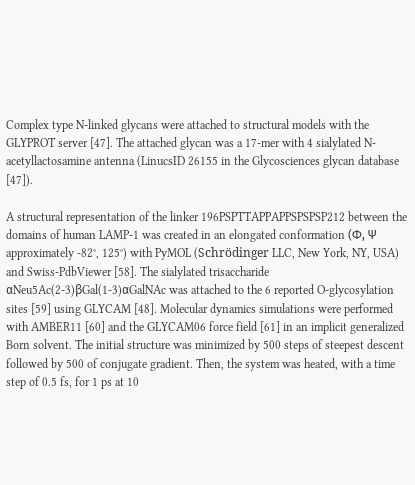Complex type N-linked glycans were attached to structural models with the GLYPROT server [47]. The attached glycan was a 17-mer with 4 sialylated N-acetyllactosamine antenna (LinucsID 26155 in the Glycosciences glycan database [47]).

A structural representation of the linker 196PSPTTAPPAPPSPSPSP212 between the domains of human LAMP-1 was created in an elongated conformation (Φ, Ψ approximately -82°, 125°) with PyMOL (Schrödinger LLC, New York, NY, USA) and Swiss-PdbViewer [58]. The sialylated trisaccharide αNeu5Ac(2-3)βGal(1-3)αGalNAc was attached to the 6 reported O-glycosylation sites [59] using GLYCAM [48]. Molecular dynamics simulations were performed with AMBER11 [60] and the GLYCAM06 force field [61] in an implicit generalized Born solvent. The initial structure was minimized by 500 steps of steepest descent followed by 500 of conjugate gradient. Then, the system was heated, with a time step of 0.5 fs, for 1 ps at 10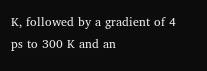K, followed by a gradient of 4 ps to 300 K and an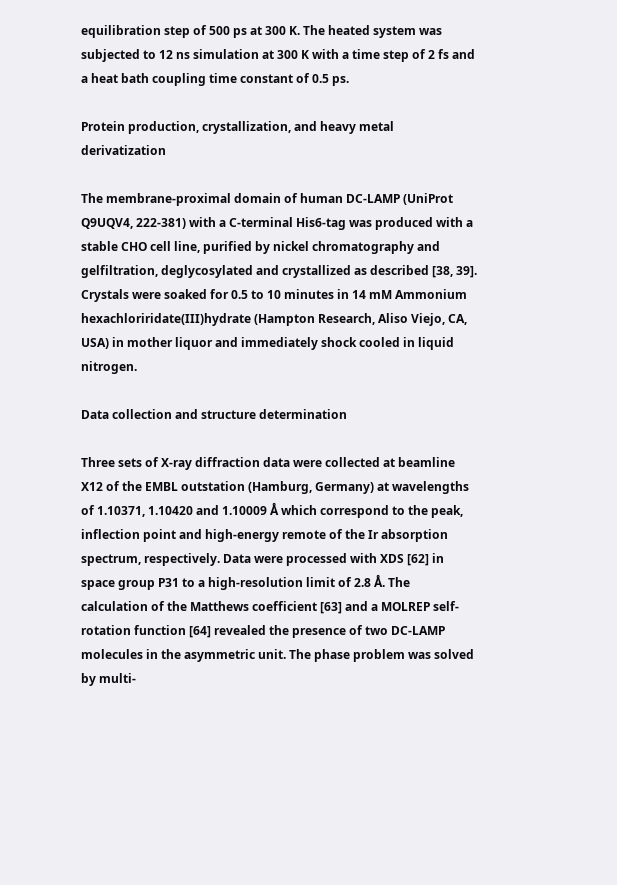equilibration step of 500 ps at 300 K. The heated system was subjected to 12 ns simulation at 300 K with a time step of 2 fs and a heat bath coupling time constant of 0.5 ps.

Protein production, crystallization, and heavy metal derivatization

The membrane-proximal domain of human DC-LAMP (UniProt Q9UQV4, 222-381) with a C-terminal His6-tag was produced with a stable CHO cell line, purified by nickel chromatography and gelfiltration, deglycosylated and crystallized as described [38, 39]. Crystals were soaked for 0.5 to 10 minutes in 14 mM Ammonium hexachloriridate(III)hydrate (Hampton Research, Aliso Viejo, CA, USA) in mother liquor and immediately shock cooled in liquid nitrogen.

Data collection and structure determination

Three sets of X-ray diffraction data were collected at beamline X12 of the EMBL outstation (Hamburg, Germany) at wavelengths of 1.10371, 1.10420 and 1.10009 Å which correspond to the peak, inflection point and high-energy remote of the Ir absorption spectrum, respectively. Data were processed with XDS [62] in space group P31 to a high-resolution limit of 2.8 Å. The calculation of the Matthews coefficient [63] and a MOLREP self-rotation function [64] revealed the presence of two DC-LAMP molecules in the asymmetric unit. The phase problem was solved by multi-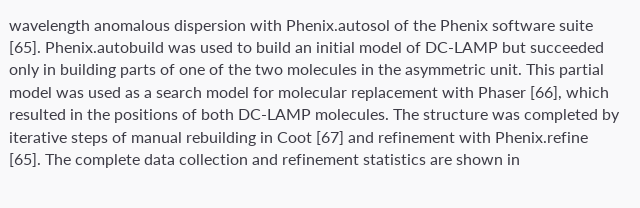wavelength anomalous dispersion with Phenix.autosol of the Phenix software suite [65]. Phenix.autobuild was used to build an initial model of DC-LAMP but succeeded only in building parts of one of the two molecules in the asymmetric unit. This partial model was used as a search model for molecular replacement with Phaser [66], which resulted in the positions of both DC-LAMP molecules. The structure was completed by iterative steps of manual rebuilding in Coot [67] and refinement with Phenix.refine [65]. The complete data collection and refinement statistics are shown in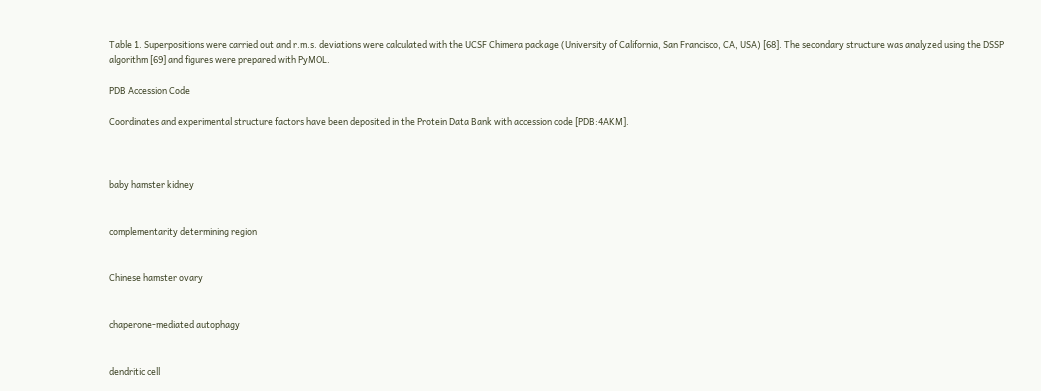Table 1. Superpositions were carried out and r.m.s. deviations were calculated with the UCSF Chimera package (University of California, San Francisco, CA, USA) [68]. The secondary structure was analyzed using the DSSP algorithm [69] and figures were prepared with PyMOL.

PDB Accession Code

Coordinates and experimental structure factors have been deposited in the Protein Data Bank with accession code [PDB:4AKM].



baby hamster kidney


complementarity determining region


Chinese hamster ovary


chaperone-mediated autophagy


dendritic cell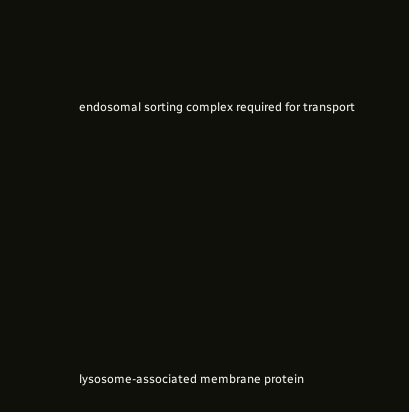endosomal sorting complex required for transport










lysosome-associated membrane protein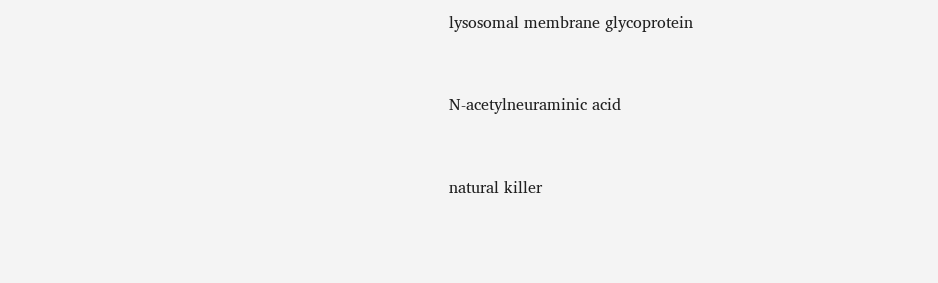lysosomal membrane glycoprotein


N-acetylneuraminic acid


natural killer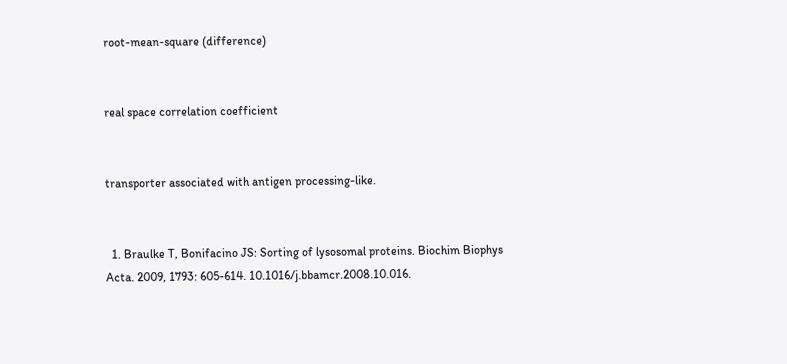root-mean-square (difference)


real space correlation coefficient


transporter associated with antigen processing-like.


  1. Braulke T, Bonifacino JS: Sorting of lysosomal proteins. Biochim Biophys Acta. 2009, 1793: 605-614. 10.1016/j.bbamcr.2008.10.016.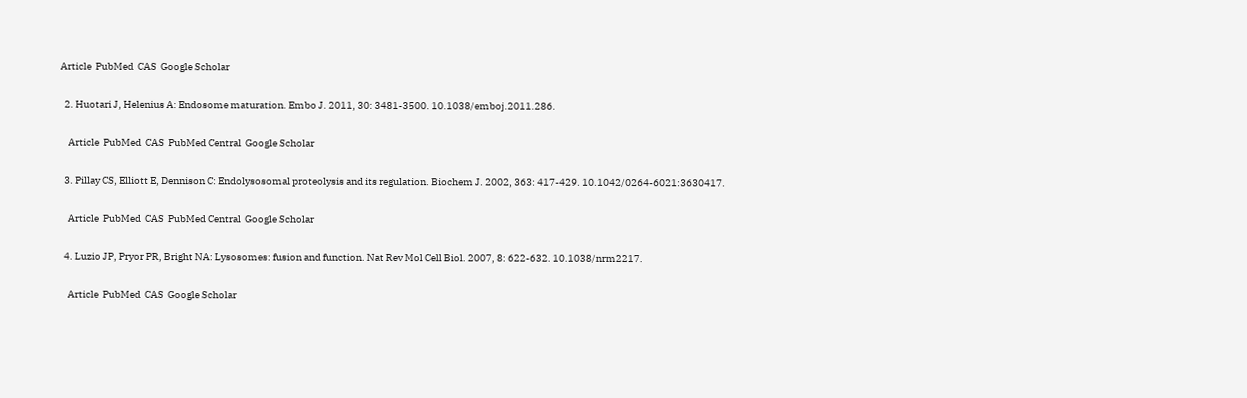Article  PubMed  CAS  Google Scholar

  2. Huotari J, Helenius A: Endosome maturation. Embo J. 2011, 30: 3481-3500. 10.1038/emboj.2011.286.

    Article  PubMed  CAS  PubMed Central  Google Scholar

  3. Pillay CS, Elliott E, Dennison C: Endolysosomal proteolysis and its regulation. Biochem J. 2002, 363: 417-429. 10.1042/0264-6021:3630417.

    Article  PubMed  CAS  PubMed Central  Google Scholar

  4. Luzio JP, Pryor PR, Bright NA: Lysosomes: fusion and function. Nat Rev Mol Cell Biol. 2007, 8: 622-632. 10.1038/nrm2217.

    Article  PubMed  CAS  Google Scholar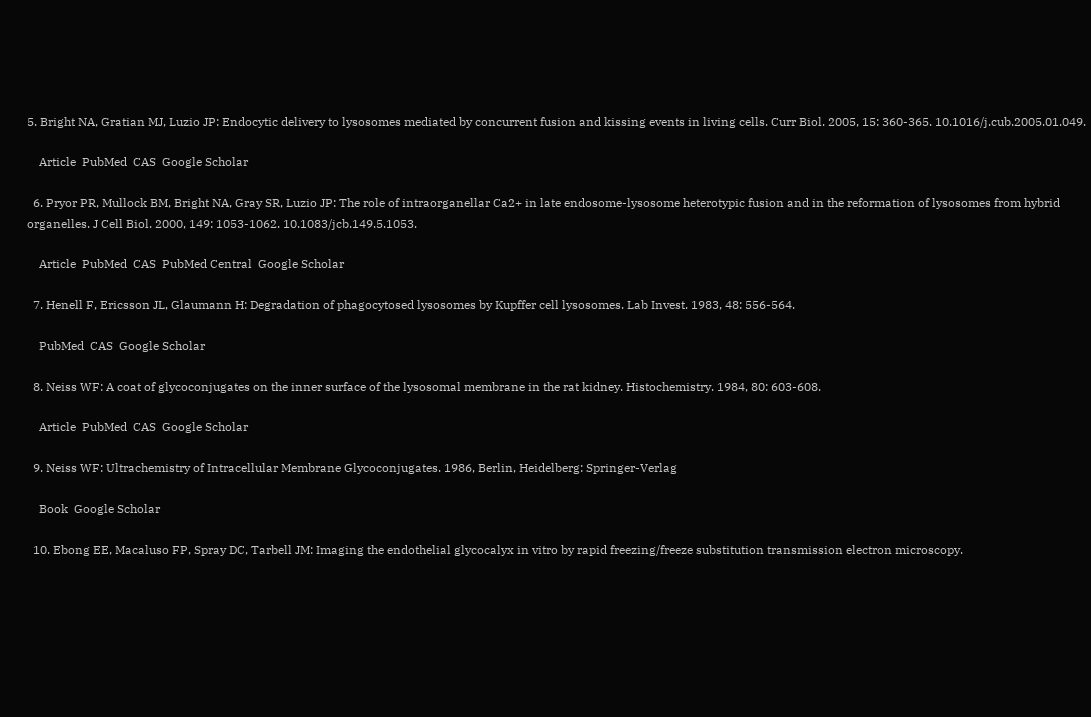5. Bright NA, Gratian MJ, Luzio JP: Endocytic delivery to lysosomes mediated by concurrent fusion and kissing events in living cells. Curr Biol. 2005, 15: 360-365. 10.1016/j.cub.2005.01.049.

    Article  PubMed  CAS  Google Scholar

  6. Pryor PR, Mullock BM, Bright NA, Gray SR, Luzio JP: The role of intraorganellar Ca2+ in late endosome-lysosome heterotypic fusion and in the reformation of lysosomes from hybrid organelles. J Cell Biol. 2000, 149: 1053-1062. 10.1083/jcb.149.5.1053.

    Article  PubMed  CAS  PubMed Central  Google Scholar

  7. Henell F, Ericsson JL, Glaumann H: Degradation of phagocytosed lysosomes by Kupffer cell lysosomes. Lab Invest. 1983, 48: 556-564.

    PubMed  CAS  Google Scholar

  8. Neiss WF: A coat of glycoconjugates on the inner surface of the lysosomal membrane in the rat kidney. Histochemistry. 1984, 80: 603-608.

    Article  PubMed  CAS  Google Scholar

  9. Neiss WF: Ultrachemistry of Intracellular Membrane Glycoconjugates. 1986, Berlin, Heidelberg: Springer-Verlag

    Book  Google Scholar

  10. Ebong EE, Macaluso FP, Spray DC, Tarbell JM: Imaging the endothelial glycocalyx in vitro by rapid freezing/freeze substitution transmission electron microscopy.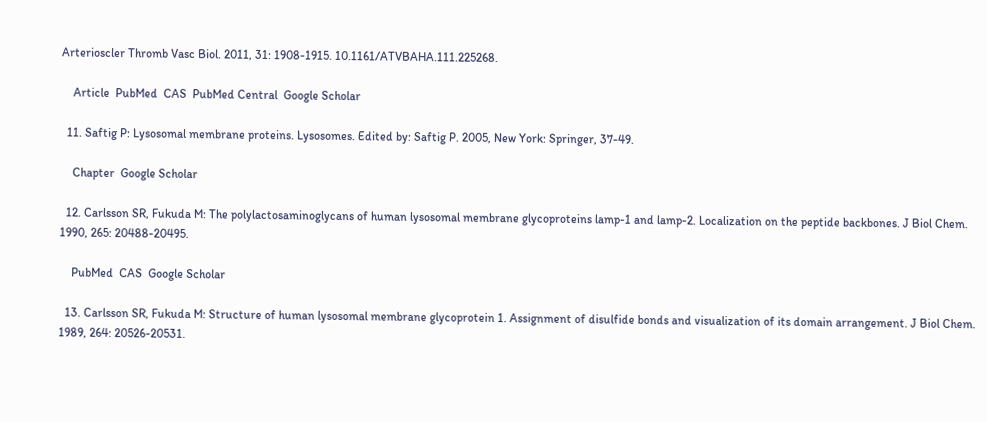Arterioscler Thromb Vasc Biol. 2011, 31: 1908-1915. 10.1161/ATVBAHA.111.225268.

    Article  PubMed  CAS  PubMed Central  Google Scholar

  11. Saftig P: Lysosomal membrane proteins. Lysosomes. Edited by: Saftig P. 2005, New York: Springer, 37-49.

    Chapter  Google Scholar

  12. Carlsson SR, Fukuda M: The polylactosaminoglycans of human lysosomal membrane glycoproteins lamp-1 and lamp-2. Localization on the peptide backbones. J Biol Chem. 1990, 265: 20488-20495.

    PubMed  CAS  Google Scholar

  13. Carlsson SR, Fukuda M: Structure of human lysosomal membrane glycoprotein 1. Assignment of disulfide bonds and visualization of its domain arrangement. J Biol Chem. 1989, 264: 20526-20531.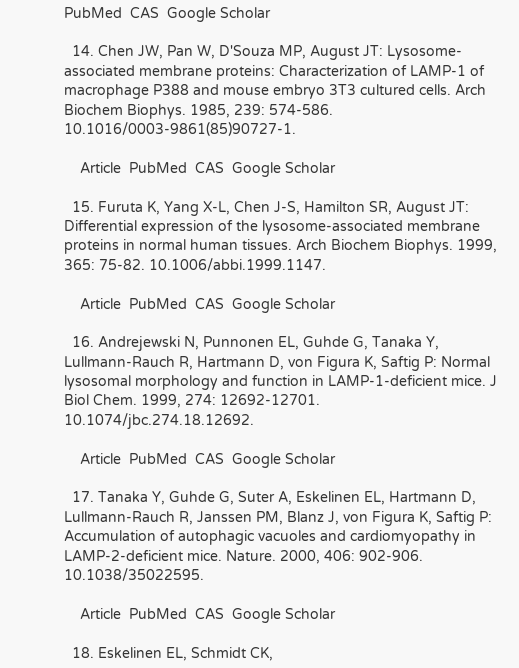PubMed  CAS  Google Scholar

  14. Chen JW, Pan W, D'Souza MP, August JT: Lysosome-associated membrane proteins: Characterization of LAMP-1 of macrophage P388 and mouse embryo 3T3 cultured cells. Arch Biochem Biophys. 1985, 239: 574-586. 10.1016/0003-9861(85)90727-1.

    Article  PubMed  CAS  Google Scholar

  15. Furuta K, Yang X-L, Chen J-S, Hamilton SR, August JT: Differential expression of the lysosome-associated membrane proteins in normal human tissues. Arch Biochem Biophys. 1999, 365: 75-82. 10.1006/abbi.1999.1147.

    Article  PubMed  CAS  Google Scholar

  16. Andrejewski N, Punnonen EL, Guhde G, Tanaka Y, Lullmann-Rauch R, Hartmann D, von Figura K, Saftig P: Normal lysosomal morphology and function in LAMP-1-deficient mice. J Biol Chem. 1999, 274: 12692-12701. 10.1074/jbc.274.18.12692.

    Article  PubMed  CAS  Google Scholar

  17. Tanaka Y, Guhde G, Suter A, Eskelinen EL, Hartmann D, Lullmann-Rauch R, Janssen PM, Blanz J, von Figura K, Saftig P: Accumulation of autophagic vacuoles and cardiomyopathy in LAMP-2-deficient mice. Nature. 2000, 406: 902-906. 10.1038/35022595.

    Article  PubMed  CAS  Google Scholar

  18. Eskelinen EL, Schmidt CK,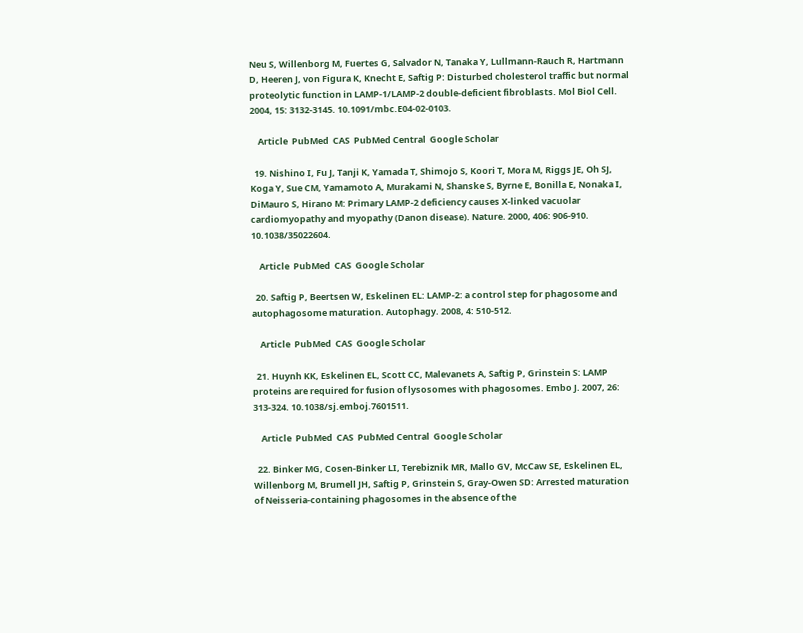Neu S, Willenborg M, Fuertes G, Salvador N, Tanaka Y, Lullmann-Rauch R, Hartmann D, Heeren J, von Figura K, Knecht E, Saftig P: Disturbed cholesterol traffic but normal proteolytic function in LAMP-1/LAMP-2 double-deficient fibroblasts. Mol Biol Cell. 2004, 15: 3132-3145. 10.1091/mbc.E04-02-0103.

    Article  PubMed  CAS  PubMed Central  Google Scholar

  19. Nishino I, Fu J, Tanji K, Yamada T, Shimojo S, Koori T, Mora M, Riggs JE, Oh SJ, Koga Y, Sue CM, Yamamoto A, Murakami N, Shanske S, Byrne E, Bonilla E, Nonaka I, DiMauro S, Hirano M: Primary LAMP-2 deficiency causes X-linked vacuolar cardiomyopathy and myopathy (Danon disease). Nature. 2000, 406: 906-910. 10.1038/35022604.

    Article  PubMed  CAS  Google Scholar

  20. Saftig P, Beertsen W, Eskelinen EL: LAMP-2: a control step for phagosome and autophagosome maturation. Autophagy. 2008, 4: 510-512.

    Article  PubMed  CAS  Google Scholar

  21. Huynh KK, Eskelinen EL, Scott CC, Malevanets A, Saftig P, Grinstein S: LAMP proteins are required for fusion of lysosomes with phagosomes. Embo J. 2007, 26: 313-324. 10.1038/sj.emboj.7601511.

    Article  PubMed  CAS  PubMed Central  Google Scholar

  22. Binker MG, Cosen-Binker LI, Terebiznik MR, Mallo GV, McCaw SE, Eskelinen EL, Willenborg M, Brumell JH, Saftig P, Grinstein S, Gray-Owen SD: Arrested maturation of Neisseria-containing phagosomes in the absence of the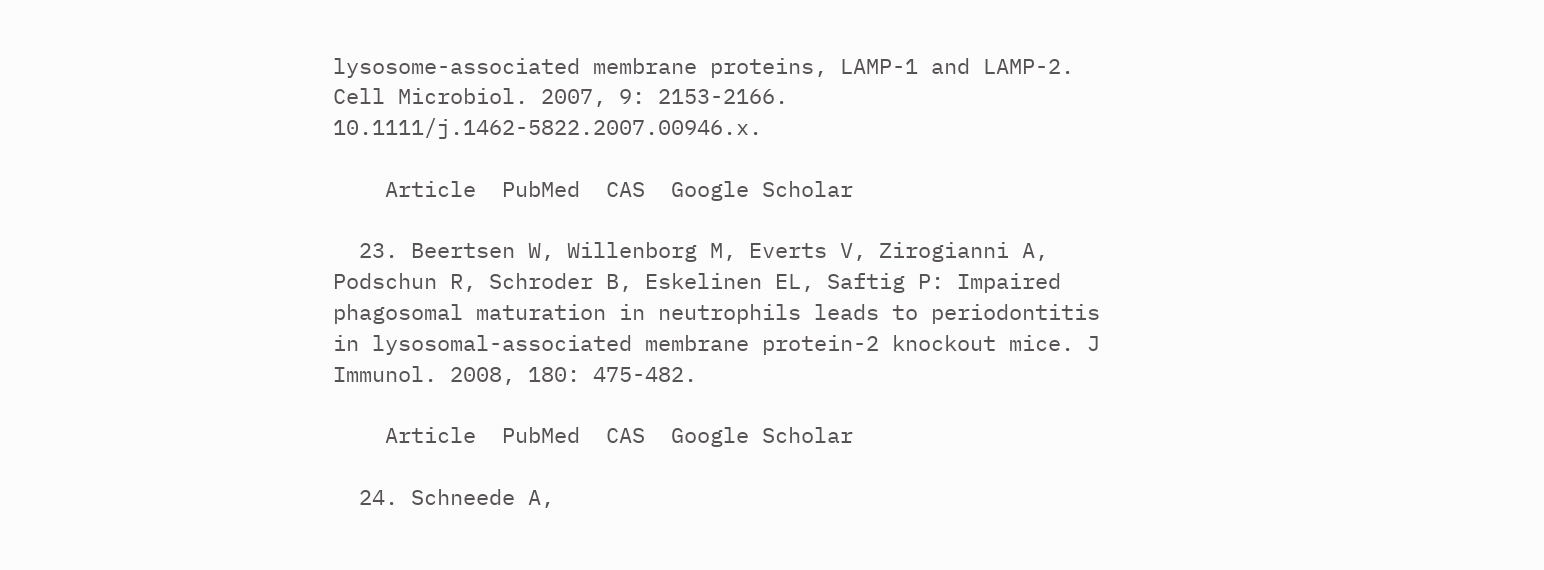lysosome-associated membrane proteins, LAMP-1 and LAMP-2. Cell Microbiol. 2007, 9: 2153-2166. 10.1111/j.1462-5822.2007.00946.x.

    Article  PubMed  CAS  Google Scholar

  23. Beertsen W, Willenborg M, Everts V, Zirogianni A, Podschun R, Schroder B, Eskelinen EL, Saftig P: Impaired phagosomal maturation in neutrophils leads to periodontitis in lysosomal-associated membrane protein-2 knockout mice. J Immunol. 2008, 180: 475-482.

    Article  PubMed  CAS  Google Scholar

  24. Schneede A,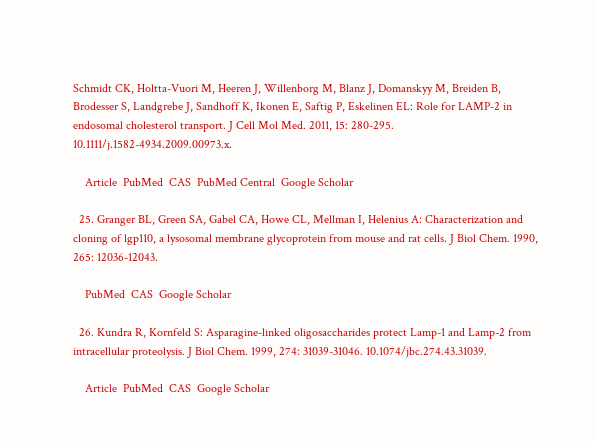Schmidt CK, Holtta-Vuori M, Heeren J, Willenborg M, Blanz J, Domanskyy M, Breiden B, Brodesser S, Landgrebe J, Sandhoff K, Ikonen E, Saftig P, Eskelinen EL: Role for LAMP-2 in endosomal cholesterol transport. J Cell Mol Med. 2011, 15: 280-295. 10.1111/j.1582-4934.2009.00973.x.

    Article  PubMed  CAS  PubMed Central  Google Scholar

  25. Granger BL, Green SA, Gabel CA, Howe CL, Mellman I, Helenius A: Characterization and cloning of lgp110, a lysosomal membrane glycoprotein from mouse and rat cells. J Biol Chem. 1990, 265: 12036-12043.

    PubMed  CAS  Google Scholar

  26. Kundra R, Kornfeld S: Asparagine-linked oligosaccharides protect Lamp-1 and Lamp-2 from intracellular proteolysis. J Biol Chem. 1999, 274: 31039-31046. 10.1074/jbc.274.43.31039.

    Article  PubMed  CAS  Google Scholar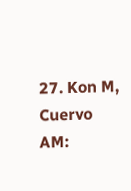27. Kon M, Cuervo AM: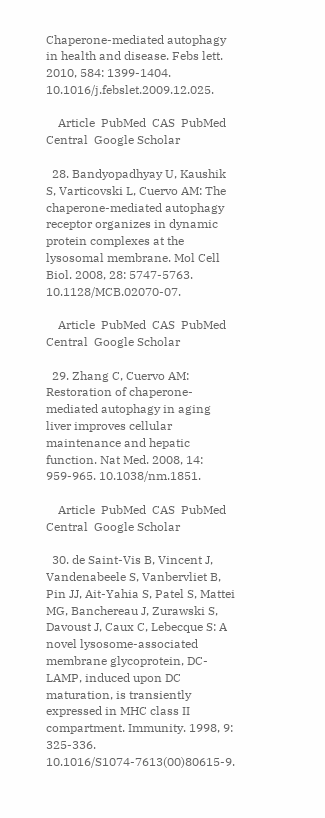Chaperone-mediated autophagy in health and disease. Febs lett. 2010, 584: 1399-1404. 10.1016/j.febslet.2009.12.025.

    Article  PubMed  CAS  PubMed Central  Google Scholar

  28. Bandyopadhyay U, Kaushik S, Varticovski L, Cuervo AM: The chaperone-mediated autophagy receptor organizes in dynamic protein complexes at the lysosomal membrane. Mol Cell Biol. 2008, 28: 5747-5763. 10.1128/MCB.02070-07.

    Article  PubMed  CAS  PubMed Central  Google Scholar

  29. Zhang C, Cuervo AM: Restoration of chaperone-mediated autophagy in aging liver improves cellular maintenance and hepatic function. Nat Med. 2008, 14: 959-965. 10.1038/nm.1851.

    Article  PubMed  CAS  PubMed Central  Google Scholar

  30. de Saint-Vis B, Vincent J, Vandenabeele S, Vanbervliet B, Pin JJ, Ait-Yahia S, Patel S, Mattei MG, Banchereau J, Zurawski S, Davoust J, Caux C, Lebecque S: A novel lysosome-associated membrane glycoprotein, DC-LAMP, induced upon DC maturation, is transiently expressed in MHC class II compartment. Immunity. 1998, 9: 325-336. 10.1016/S1074-7613(00)80615-9.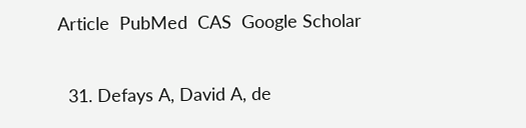Article  PubMed  CAS  Google Scholar

  31. Defays A, David A, de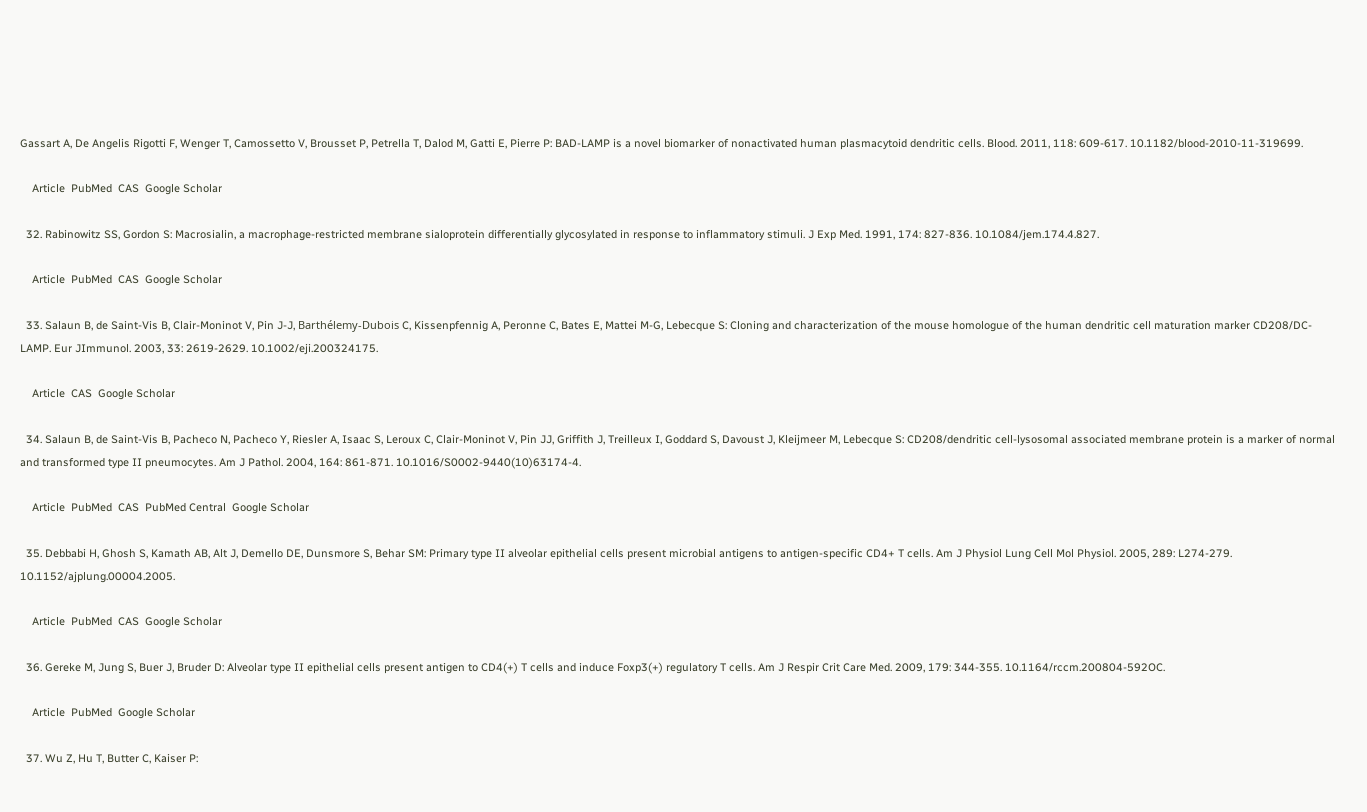Gassart A, De Angelis Rigotti F, Wenger T, Camossetto V, Brousset P, Petrella T, Dalod M, Gatti E, Pierre P: BAD-LAMP is a novel biomarker of nonactivated human plasmacytoid dendritic cells. Blood. 2011, 118: 609-617. 10.1182/blood-2010-11-319699.

    Article  PubMed  CAS  Google Scholar

  32. Rabinowitz SS, Gordon S: Macrosialin, a macrophage-restricted membrane sialoprotein differentially glycosylated in response to inflammatory stimuli. J Exp Med. 1991, 174: 827-836. 10.1084/jem.174.4.827.

    Article  PubMed  CAS  Google Scholar

  33. Salaun B, de Saint-Vis B, Clair-Moninot V, Pin J-J, Barthélemy-Dubois C, Kissenpfennig A, Peronne C, Bates E, Mattei M-G, Lebecque S: Cloning and characterization of the mouse homologue of the human dendritic cell maturation marker CD208/DC-LAMP. Eur JImmunol. 2003, 33: 2619-2629. 10.1002/eji.200324175.

    Article  CAS  Google Scholar

  34. Salaun B, de Saint-Vis B, Pacheco N, Pacheco Y, Riesler A, Isaac S, Leroux C, Clair-Moninot V, Pin JJ, Griffith J, Treilleux I, Goddard S, Davoust J, Kleijmeer M, Lebecque S: CD208/dendritic cell-lysosomal associated membrane protein is a marker of normal and transformed type II pneumocytes. Am J Pathol. 2004, 164: 861-871. 10.1016/S0002-9440(10)63174-4.

    Article  PubMed  CAS  PubMed Central  Google Scholar

  35. Debbabi H, Ghosh S, Kamath AB, Alt J, Demello DE, Dunsmore S, Behar SM: Primary type II alveolar epithelial cells present microbial antigens to antigen-specific CD4+ T cells. Am J Physiol Lung Cell Mol Physiol. 2005, 289: L274-279. 10.1152/ajplung.00004.2005.

    Article  PubMed  CAS  Google Scholar

  36. Gereke M, Jung S, Buer J, Bruder D: Alveolar type II epithelial cells present antigen to CD4(+) T cells and induce Foxp3(+) regulatory T cells. Am J Respir Crit Care Med. 2009, 179: 344-355. 10.1164/rccm.200804-592OC.

    Article  PubMed  Google Scholar

  37. Wu Z, Hu T, Butter C, Kaiser P: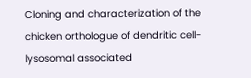Cloning and characterization of the chicken orthologue of dendritic cell-lysosomal associated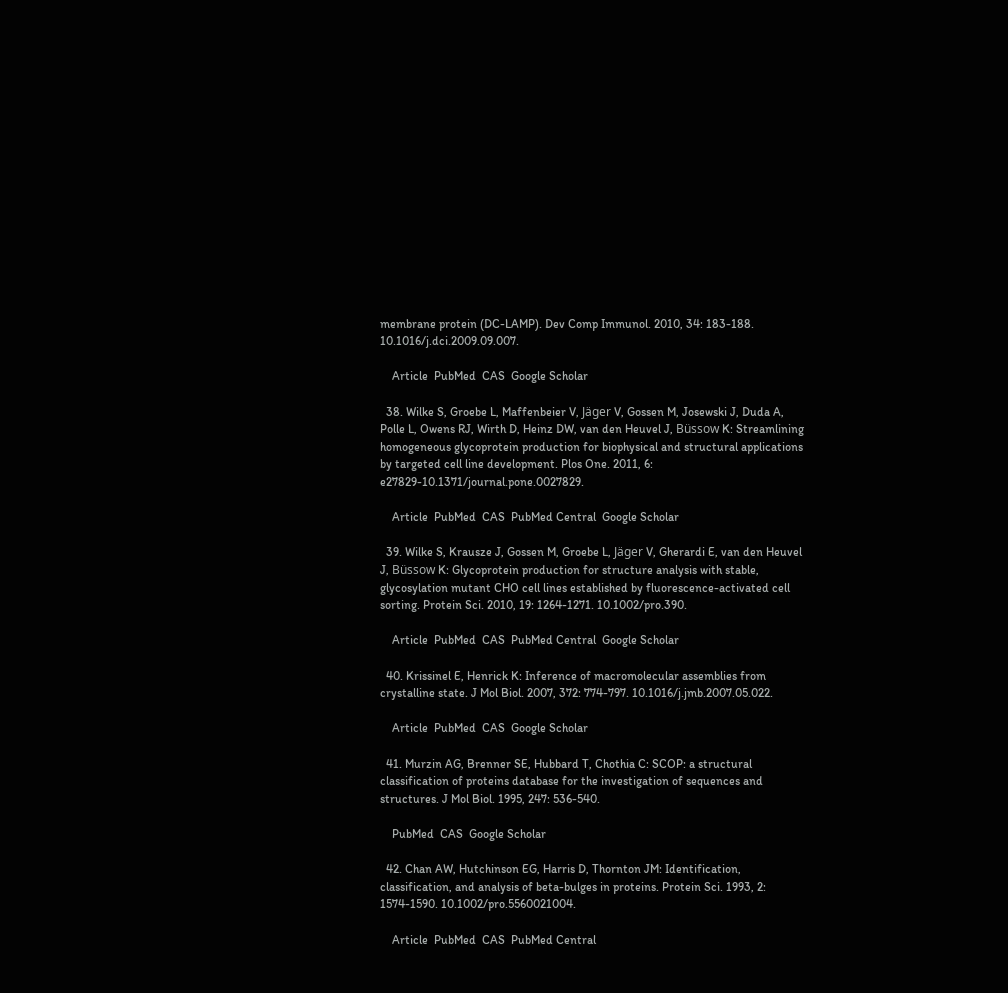membrane protein (DC-LAMP). Dev Comp Immunol. 2010, 34: 183-188. 10.1016/j.dci.2009.09.007.

    Article  PubMed  CAS  Google Scholar

  38. Wilke S, Groebe L, Maffenbeier V, Jäger V, Gossen M, Josewski J, Duda A, Polle L, Owens RJ, Wirth D, Heinz DW, van den Heuvel J, Büssow K: Streamlining homogeneous glycoprotein production for biophysical and structural applications by targeted cell line development. Plos One. 2011, 6: e27829-10.1371/journal.pone.0027829.

    Article  PubMed  CAS  PubMed Central  Google Scholar

  39. Wilke S, Krausze J, Gossen M, Groebe L, Jäger V, Gherardi E, van den Heuvel J, Büssow K: Glycoprotein production for structure analysis with stable, glycosylation mutant CHO cell lines established by fluorescence-activated cell sorting. Protein Sci. 2010, 19: 1264-1271. 10.1002/pro.390.

    Article  PubMed  CAS  PubMed Central  Google Scholar

  40. Krissinel E, Henrick K: Inference of macromolecular assemblies from crystalline state. J Mol Biol. 2007, 372: 774-797. 10.1016/j.jmb.2007.05.022.

    Article  PubMed  CAS  Google Scholar

  41. Murzin AG, Brenner SE, Hubbard T, Chothia C: SCOP: a structural classification of proteins database for the investigation of sequences and structures. J Mol Biol. 1995, 247: 536-540.

    PubMed  CAS  Google Scholar

  42. Chan AW, Hutchinson EG, Harris D, Thornton JM: Identification, classification, and analysis of beta-bulges in proteins. Protein Sci. 1993, 2: 1574-1590. 10.1002/pro.5560021004.

    Article  PubMed  CAS  PubMed Central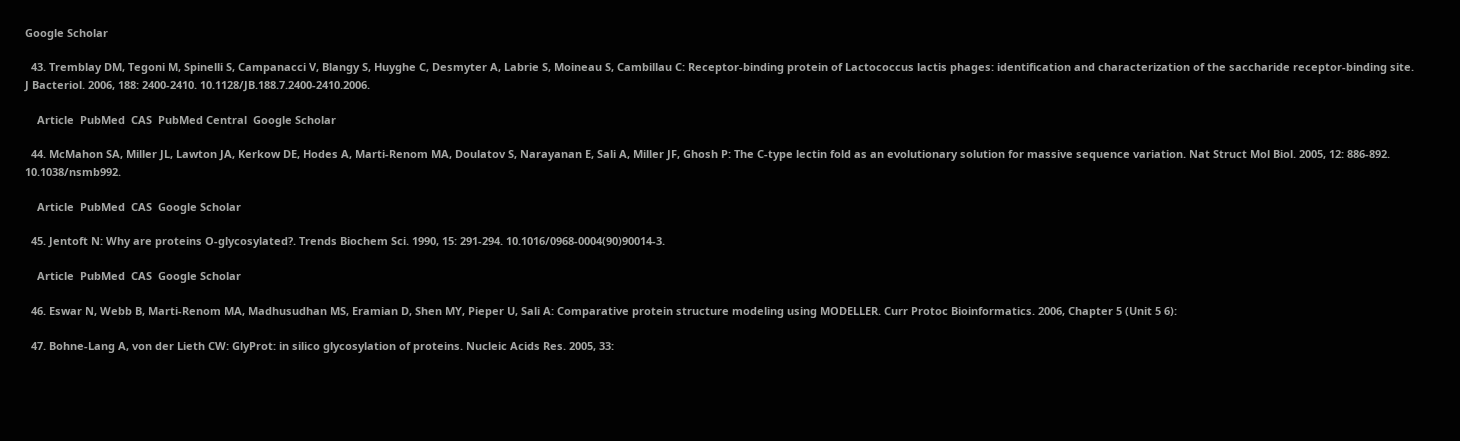Google Scholar

  43. Tremblay DM, Tegoni M, Spinelli S, Campanacci V, Blangy S, Huyghe C, Desmyter A, Labrie S, Moineau S, Cambillau C: Receptor-binding protein of Lactococcus lactis phages: identification and characterization of the saccharide receptor-binding site. J Bacteriol. 2006, 188: 2400-2410. 10.1128/JB.188.7.2400-2410.2006.

    Article  PubMed  CAS  PubMed Central  Google Scholar

  44. McMahon SA, Miller JL, Lawton JA, Kerkow DE, Hodes A, Marti-Renom MA, Doulatov S, Narayanan E, Sali A, Miller JF, Ghosh P: The C-type lectin fold as an evolutionary solution for massive sequence variation. Nat Struct Mol Biol. 2005, 12: 886-892. 10.1038/nsmb992.

    Article  PubMed  CAS  Google Scholar

  45. Jentoft N: Why are proteins O-glycosylated?. Trends Biochem Sci. 1990, 15: 291-294. 10.1016/0968-0004(90)90014-3.

    Article  PubMed  CAS  Google Scholar

  46. Eswar N, Webb B, Marti-Renom MA, Madhusudhan MS, Eramian D, Shen MY, Pieper U, Sali A: Comparative protein structure modeling using MODELLER. Curr Protoc Bioinformatics. 2006, Chapter 5 (Unit 5 6):

  47. Bohne-Lang A, von der Lieth CW: GlyProt: in silico glycosylation of proteins. Nucleic Acids Res. 2005, 33: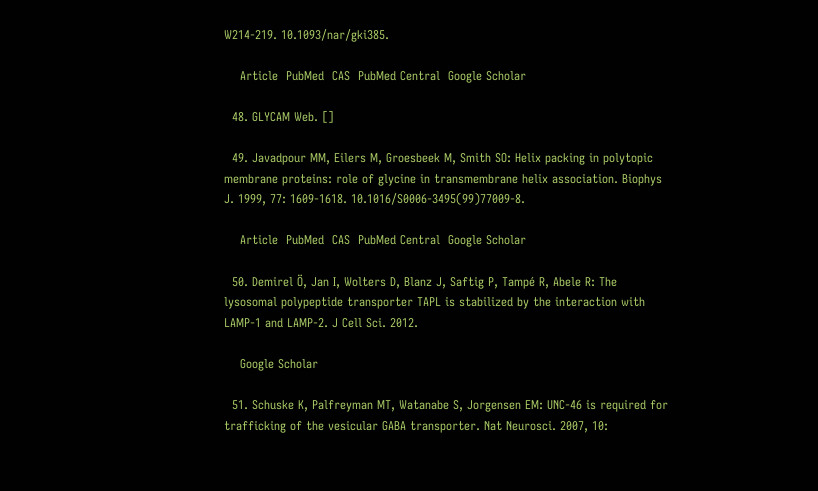W214-219. 10.1093/nar/gki385.

    Article  PubMed  CAS  PubMed Central  Google Scholar

  48. GLYCAM Web. []

  49. Javadpour MM, Eilers M, Groesbeek M, Smith SO: Helix packing in polytopic membrane proteins: role of glycine in transmembrane helix association. Biophys J. 1999, 77: 1609-1618. 10.1016/S0006-3495(99)77009-8.

    Article  PubMed  CAS  PubMed Central  Google Scholar

  50. Demirel Ö, Jan I, Wolters D, Blanz J, Saftig P, Tampé R, Abele R: The lysosomal polypeptide transporter TAPL is stabilized by the interaction with LAMP-1 and LAMP-2. J Cell Sci. 2012.

    Google Scholar

  51. Schuske K, Palfreyman MT, Watanabe S, Jorgensen EM: UNC-46 is required for trafficking of the vesicular GABA transporter. Nat Neurosci. 2007, 10: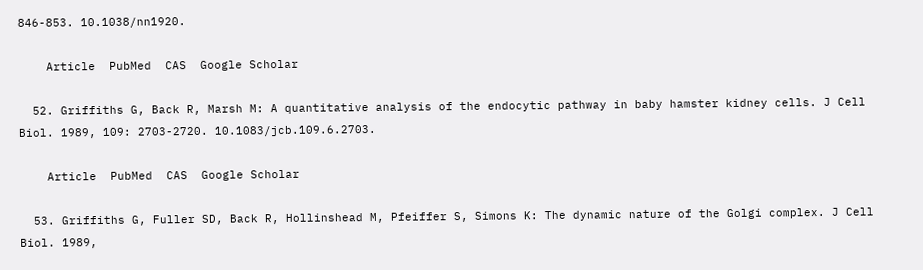846-853. 10.1038/nn1920.

    Article  PubMed  CAS  Google Scholar

  52. Griffiths G, Back R, Marsh M: A quantitative analysis of the endocytic pathway in baby hamster kidney cells. J Cell Biol. 1989, 109: 2703-2720. 10.1083/jcb.109.6.2703.

    Article  PubMed  CAS  Google Scholar

  53. Griffiths G, Fuller SD, Back R, Hollinshead M, Pfeiffer S, Simons K: The dynamic nature of the Golgi complex. J Cell Biol. 1989,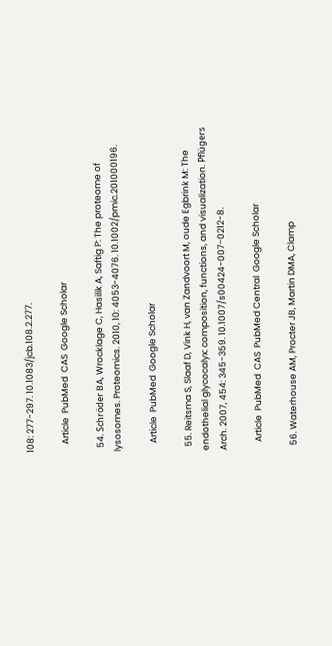108: 277-297. 10.1083/jcb.108.2.277.

    Article  PubMed  CAS  Google Scholar

  54. Schröder BA, Wrocklage C, Hasilik A, Saftig P: The proteome of lysosomes. Proteomics. 2010, 10: 4053-4076. 10.1002/pmic.201000196.

    Article  PubMed  Google Scholar

  55. Reitsma S, Slaaf D, Vink H, van Zandvoort M, oude Egbrink M: The endothelial glycocalyx: composition, functions, and visualization. Pflügers Arch. 2007, 454: 345-359. 10.1007/s00424-007-0212-8.

    Article  PubMed  CAS  PubMed Central  Google Scholar

  56. Waterhouse AM, Procter JB, Martin DMA, Clamp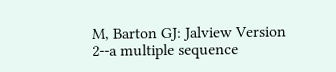M, Barton GJ: Jalview Version 2--a multiple sequence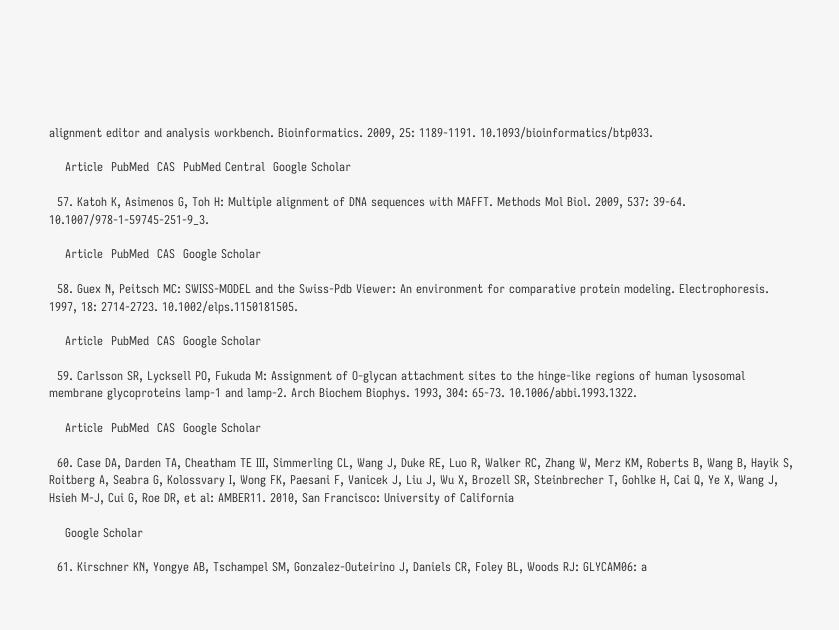alignment editor and analysis workbench. Bioinformatics. 2009, 25: 1189-1191. 10.1093/bioinformatics/btp033.

    Article  PubMed  CAS  PubMed Central  Google Scholar

  57. Katoh K, Asimenos G, Toh H: Multiple alignment of DNA sequences with MAFFT. Methods Mol Biol. 2009, 537: 39-64. 10.1007/978-1-59745-251-9_3.

    Article  PubMed  CAS  Google Scholar

  58. Guex N, Peitsch MC: SWISS-MODEL and the Swiss-Pdb Viewer: An environment for comparative protein modeling. Electrophoresis. 1997, 18: 2714-2723. 10.1002/elps.1150181505.

    Article  PubMed  CAS  Google Scholar

  59. Carlsson SR, Lycksell PO, Fukuda M: Assignment of O-glycan attachment sites to the hinge-like regions of human lysosomal membrane glycoproteins lamp-1 and lamp-2. Arch Biochem Biophys. 1993, 304: 65-73. 10.1006/abbi.1993.1322.

    Article  PubMed  CAS  Google Scholar

  60. Case DA, Darden TA, Cheatham TE III, Simmerling CL, Wang J, Duke RE, Luo R, Walker RC, Zhang W, Merz KM, Roberts B, Wang B, Hayik S, Roitberg A, Seabra G, Kolossvary I, Wong FK, Paesani F, Vanicek J, Liu J, Wu X, Brozell SR, Steinbrecher T, Gohlke H, Cai Q, Ye X, Wang J, Hsieh M-J, Cui G, Roe DR, et al: AMBER11. 2010, San Francisco: University of California

    Google Scholar

  61. Kirschner KN, Yongye AB, Tschampel SM, Gonzalez-Outeirino J, Daniels CR, Foley BL, Woods RJ: GLYCAM06: a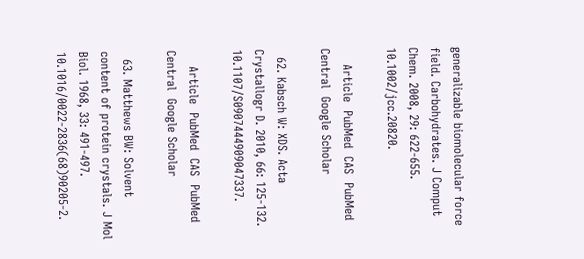generalizable biomolecular force field. Carbohydrates. J Comput Chem. 2008, 29: 622-655. 10.1002/jcc.20820.

    Article  PubMed  CAS  PubMed Central  Google Scholar

  62. Kabsch W: XDS. Acta Crystallogr D. 2010, 66: 125-132. 10.1107/S0907444909047337.

    Article  PubMed  CAS  PubMed Central  Google Scholar

  63. Matthews BW: Solvent content of protein crystals. J Mol Biol. 1968, 33: 491-497. 10.1016/0022-2836(68)90205-2.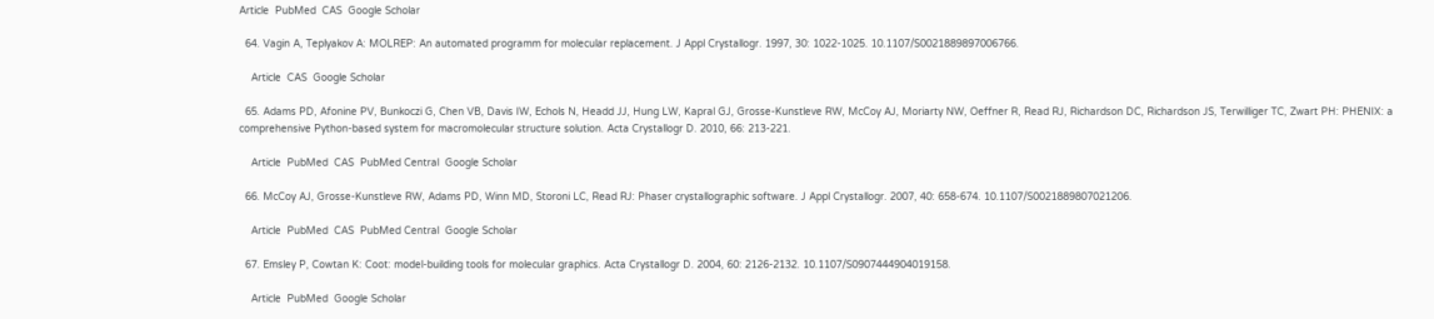Article  PubMed  CAS  Google Scholar

  64. Vagin A, Teplyakov A: MOLREP: An automated programm for molecular replacement. J Appl Crystallogr. 1997, 30: 1022-1025. 10.1107/S0021889897006766.

    Article  CAS  Google Scholar

  65. Adams PD, Afonine PV, Bunkoczi G, Chen VB, Davis IW, Echols N, Headd JJ, Hung LW, Kapral GJ, Grosse-Kunstleve RW, McCoy AJ, Moriarty NW, Oeffner R, Read RJ, Richardson DC, Richardson JS, Terwilliger TC, Zwart PH: PHENIX: a comprehensive Python-based system for macromolecular structure solution. Acta Crystallogr D. 2010, 66: 213-221.

    Article  PubMed  CAS  PubMed Central  Google Scholar

  66. McCoy AJ, Grosse-Kunstleve RW, Adams PD, Winn MD, Storoni LC, Read RJ: Phaser crystallographic software. J Appl Crystallogr. 2007, 40: 658-674. 10.1107/S0021889807021206.

    Article  PubMed  CAS  PubMed Central  Google Scholar

  67. Emsley P, Cowtan K: Coot: model-building tools for molecular graphics. Acta Crystallogr D. 2004, 60: 2126-2132. 10.1107/S0907444904019158.

    Article  PubMed  Google Scholar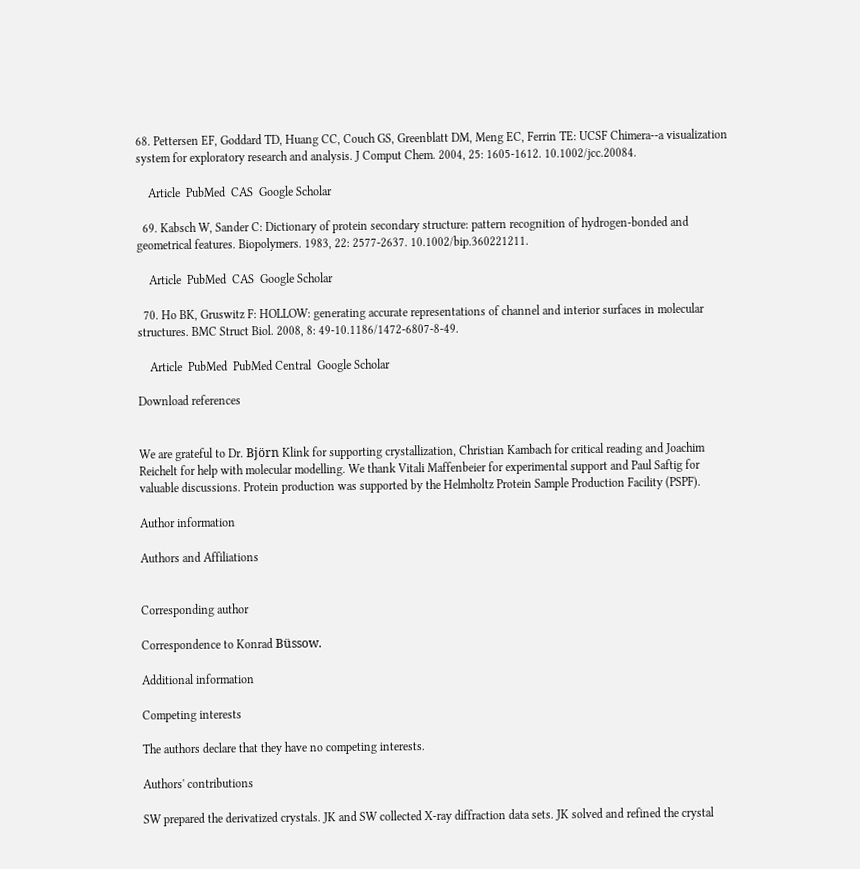68. Pettersen EF, Goddard TD, Huang CC, Couch GS, Greenblatt DM, Meng EC, Ferrin TE: UCSF Chimera--a visualization system for exploratory research and analysis. J Comput Chem. 2004, 25: 1605-1612. 10.1002/jcc.20084.

    Article  PubMed  CAS  Google Scholar

  69. Kabsch W, Sander C: Dictionary of protein secondary structure: pattern recognition of hydrogen-bonded and geometrical features. Biopolymers. 1983, 22: 2577-2637. 10.1002/bip.360221211.

    Article  PubMed  CAS  Google Scholar

  70. Ho BK, Gruswitz F: HOLLOW: generating accurate representations of channel and interior surfaces in molecular structures. BMC Struct Biol. 2008, 8: 49-10.1186/1472-6807-8-49.

    Article  PubMed  PubMed Central  Google Scholar

Download references


We are grateful to Dr. Björn Klink for supporting crystallization, Christian Kambach for critical reading and Joachim Reichelt for help with molecular modelling. We thank Vitali Maffenbeier for experimental support and Paul Saftig for valuable discussions. Protein production was supported by the Helmholtz Protein Sample Production Facility (PSPF).

Author information

Authors and Affiliations


Corresponding author

Correspondence to Konrad Büssow.

Additional information

Competing interests

The authors declare that they have no competing interests.

Authors' contributions

SW prepared the derivatized crystals. JK and SW collected X-ray diffraction data sets. JK solved and refined the crystal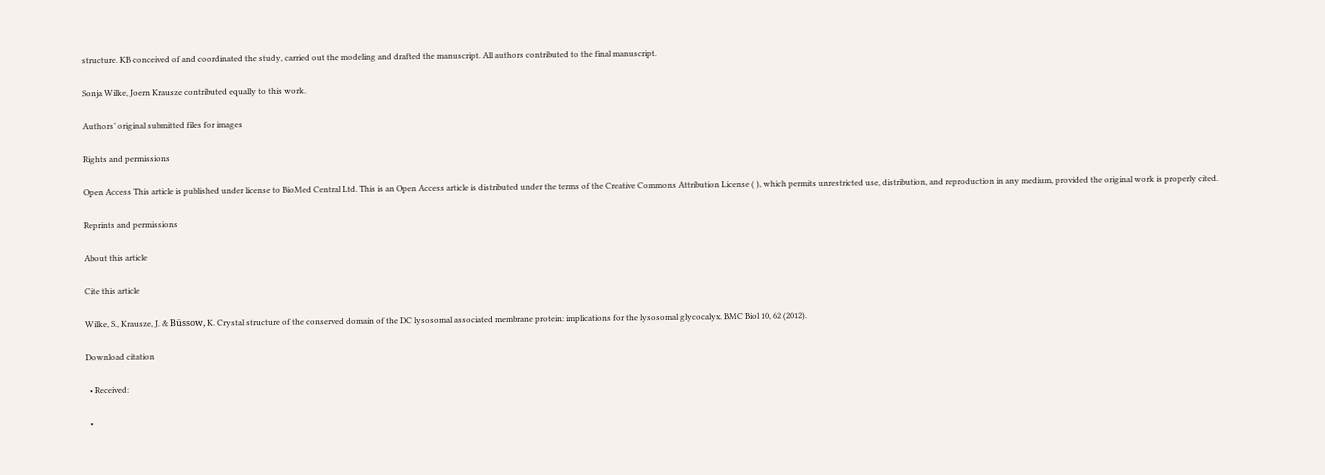structure. KB conceived of and coordinated the study, carried out the modeling and drafted the manuscript. All authors contributed to the final manuscript.

Sonja Wilke, Joern Krausze contributed equally to this work.

Authors’ original submitted files for images

Rights and permissions

Open Access This article is published under license to BioMed Central Ltd. This is an Open Access article is distributed under the terms of the Creative Commons Attribution License ( ), which permits unrestricted use, distribution, and reproduction in any medium, provided the original work is properly cited.

Reprints and permissions

About this article

Cite this article

Wilke, S., Krausze, J. & Büssow, K. Crystal structure of the conserved domain of the DC lysosomal associated membrane protein: implications for the lysosomal glycocalyx. BMC Biol 10, 62 (2012).

Download citation

  • Received:

  •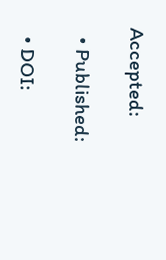Accepted:

  • Published:

  • DOI: